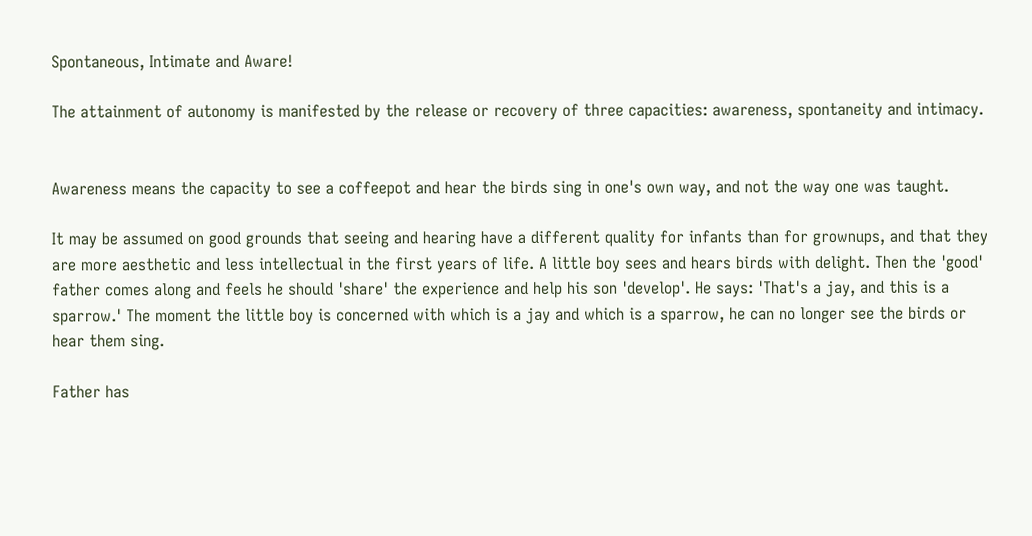Spontaneous, Intimate and Aware!

The attainment of autonomy is manifested by the release or recovery of three capacities: awareness, spontaneity and intimacy.


Awareness means the capacity to see a coffeepot and hear the birds sing in one's own way, and not the way one was taught.

It may be assumed on good grounds that seeing and hearing have a different quality for infants than for grownups, and that they are more aesthetic and less intellectual in the first years of life. A little boy sees and hears birds with delight. Then the 'good' father comes along and feels he should 'share' the experience and help his son 'develop'. He says: 'That's a jay, and this is a sparrow.' The moment the little boy is concerned with which is a jay and which is a sparrow, he can no longer see the birds or hear them sing.

Father has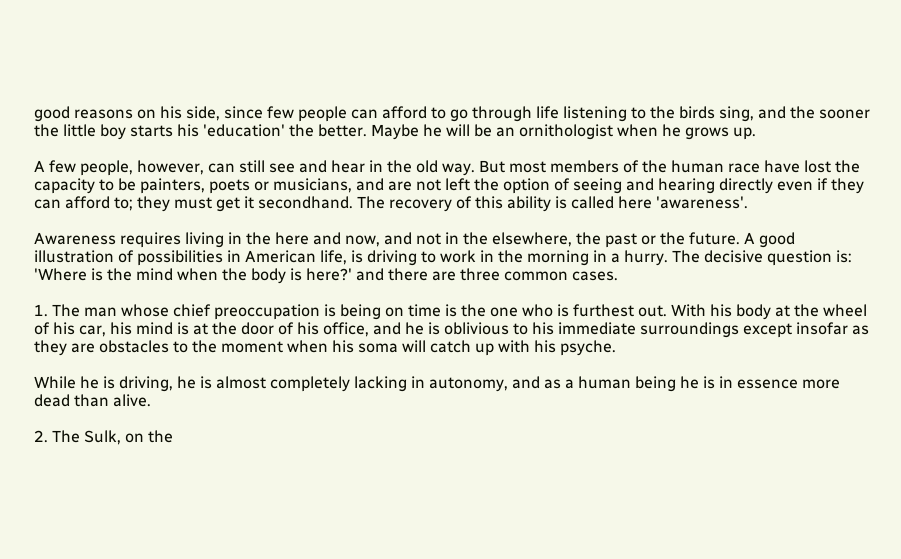good reasons on his side, since few people can afford to go through life listening to the birds sing, and the sooner the little boy starts his 'education' the better. Maybe he will be an ornithologist when he grows up.

A few people, however, can still see and hear in the old way. But most members of the human race have lost the capacity to be painters, poets or musicians, and are not left the option of seeing and hearing directly even if they can afford to; they must get it secondhand. The recovery of this ability is called here 'awareness'.

Awareness requires living in the here and now, and not in the elsewhere, the past or the future. A good illustration of possibilities in American life, is driving to work in the morning in a hurry. The decisive question is: 'Where is the mind when the body is here?' and there are three common cases.

1. The man whose chief preoccupation is being on time is the one who is furthest out. With his body at the wheel of his car, his mind is at the door of his office, and he is oblivious to his immediate surroundings except insofar as they are obstacles to the moment when his soma will catch up with his psyche.

While he is driving, he is almost completely lacking in autonomy, and as a human being he is in essence more dead than alive.

2. The Sulk, on the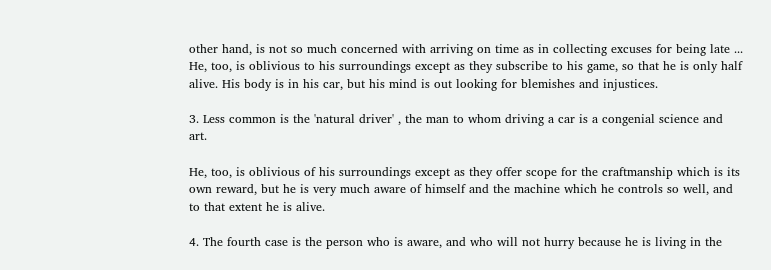other hand, is not so much concerned with arriving on time as in collecting excuses for being late ... He, too, is oblivious to his surroundings except as they subscribe to his game, so that he is only half alive. His body is in his car, but his mind is out looking for blemishes and injustices.

3. Less common is the 'natural driver' , the man to whom driving a car is a congenial science and art.

He, too, is oblivious of his surroundings except as they offer scope for the craftmanship which is its own reward, but he is very much aware of himself and the machine which he controls so well, and to that extent he is alive.

4. The fourth case is the person who is aware, and who will not hurry because he is living in the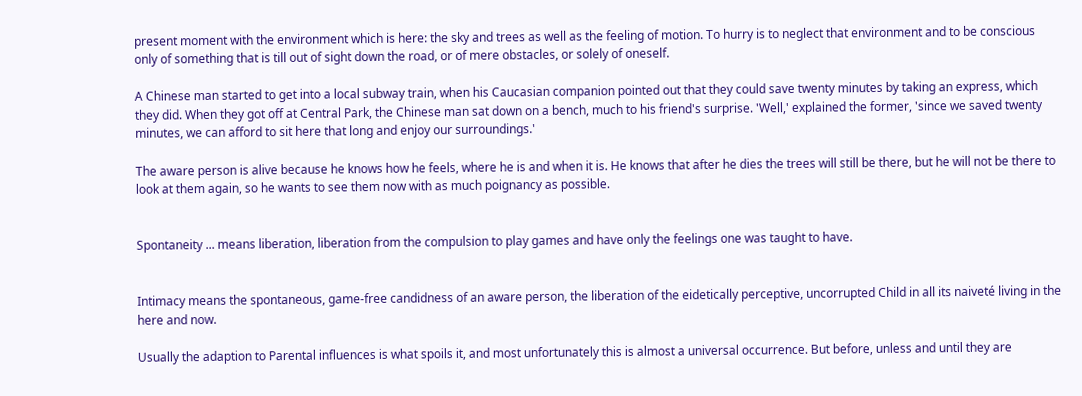present moment with the environment which is here: the sky and trees as well as the feeling of motion. To hurry is to neglect that environment and to be conscious only of something that is till out of sight down the road, or of mere obstacles, or solely of oneself.

A Chinese man started to get into a local subway train, when his Caucasian companion pointed out that they could save twenty minutes by taking an express, which they did. When they got off at Central Park, the Chinese man sat down on a bench, much to his friend's surprise. 'Well,' explained the former, 'since we saved twenty minutes, we can afford to sit here that long and enjoy our surroundings.'

The aware person is alive because he knows how he feels, where he is and when it is. He knows that after he dies the trees will still be there, but he will not be there to look at them again, so he wants to see them now with as much poignancy as possible.


Spontaneity ... means liberation, liberation from the compulsion to play games and have only the feelings one was taught to have.


Intimacy means the spontaneous, game-free candidness of an aware person, the liberation of the eidetically perceptive, uncorrupted Child in all its naiveté living in the here and now.

Usually the adaption to Parental influences is what spoils it, and most unfortunately this is almost a universal occurrence. But before, unless and until they are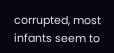corrupted, most infants seem to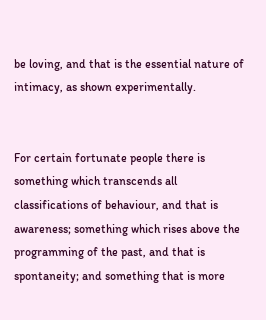be loving, and that is the essential nature of intimacy, as shown experimentally.


For certain fortunate people there is something which transcends all classifications of behaviour, and that is awareness; something which rises above the programming of the past, and that is spontaneity; and something that is more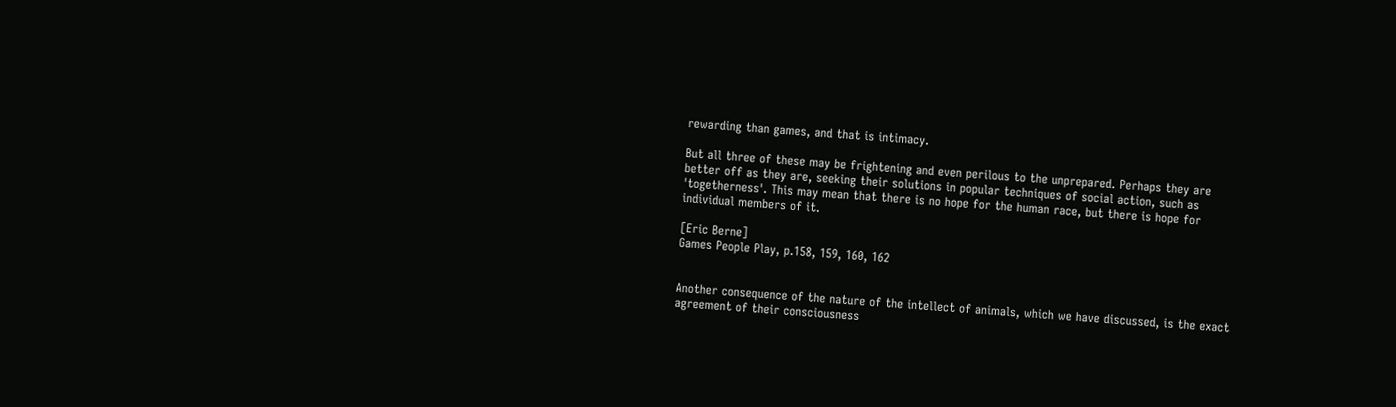rewarding than games, and that is intimacy.

But all three of these may be frightening and even perilous to the unprepared. Perhaps they are better off as they are, seeking their solutions in popular techniques of social action, such as 'togetherness'. This may mean that there is no hope for the human race, but there is hope for individual members of it.

[Eric Berne]
Games People Play, p.158, 159, 160, 162


Another consequence of the nature of the intellect of animals, which we have discussed, is the exact agreement of their consciousness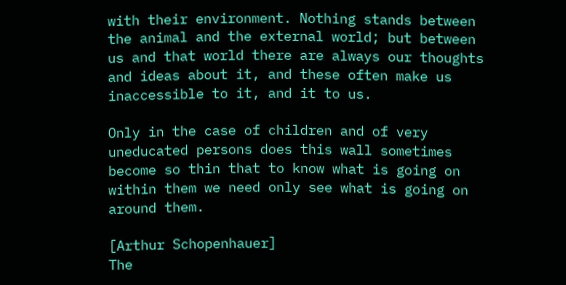with their environment. Nothing stands between the animal and the external world; but between us and that world there are always our thoughts and ideas about it, and these often make us inaccessible to it, and it to us.

Only in the case of children and of very uneducated persons does this wall sometimes become so thin that to know what is going on within them we need only see what is going on around them.

[Arthur Schopenhauer]
The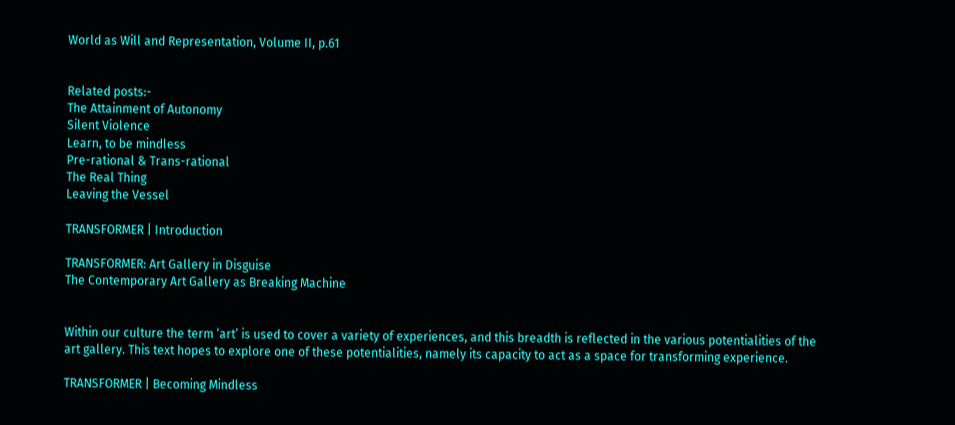World as Will and Representation, Volume II, p.61


Related posts:-
The Attainment of Autonomy
Silent Violence
Learn, to be mindless
Pre-rational & Trans-rational
The Real Thing
Leaving the Vessel

TRANSFORMER | Introduction

TRANSFORMER: Art Gallery in Disguise
The Contemporary Art Gallery as Breaking Machine


Within our culture the term ‘art’ is used to cover a variety of experiences, and this breadth is reflected in the various potentialities of the art gallery. This text hopes to explore one of these potentialities, namely its capacity to act as a space for transforming experience.

TRANSFORMER | Becoming Mindless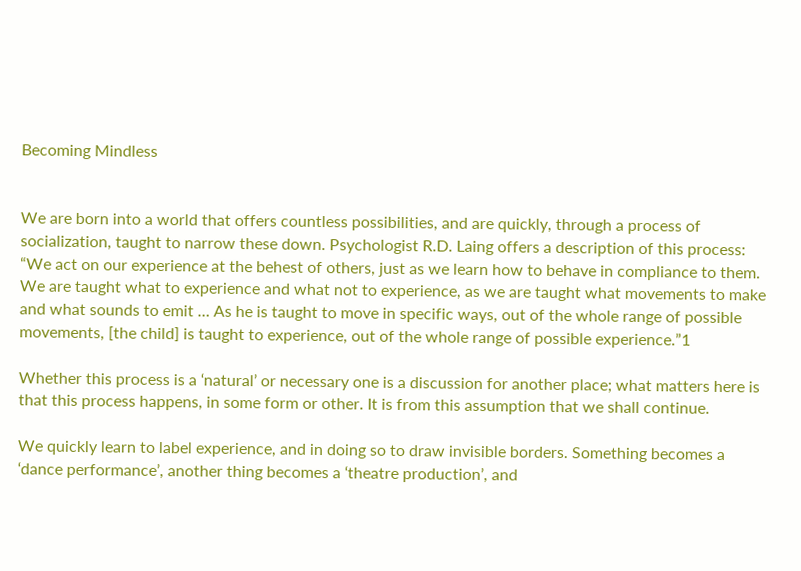Becoming Mindless


We are born into a world that offers countless possibilities, and are quickly, through a process of socialization, taught to narrow these down. Psychologist R.D. Laing offers a description of this process: “We act on our experience at the behest of others, just as we learn how to behave in compliance to them. We are taught what to experience and what not to experience, as we are taught what movements to make and what sounds to emit … As he is taught to move in specific ways, out of the whole range of possible movements, [the child] is taught to experience, out of the whole range of possible experience.”1

Whether this process is a ‘natural’ or necessary one is a discussion for another place; what matters here is that this process happens, in some form or other. It is from this assumption that we shall continue.

We quickly learn to label experience, and in doing so to draw invisible borders. Something becomes a ‘dance performance’, another thing becomes a ‘theatre production’, and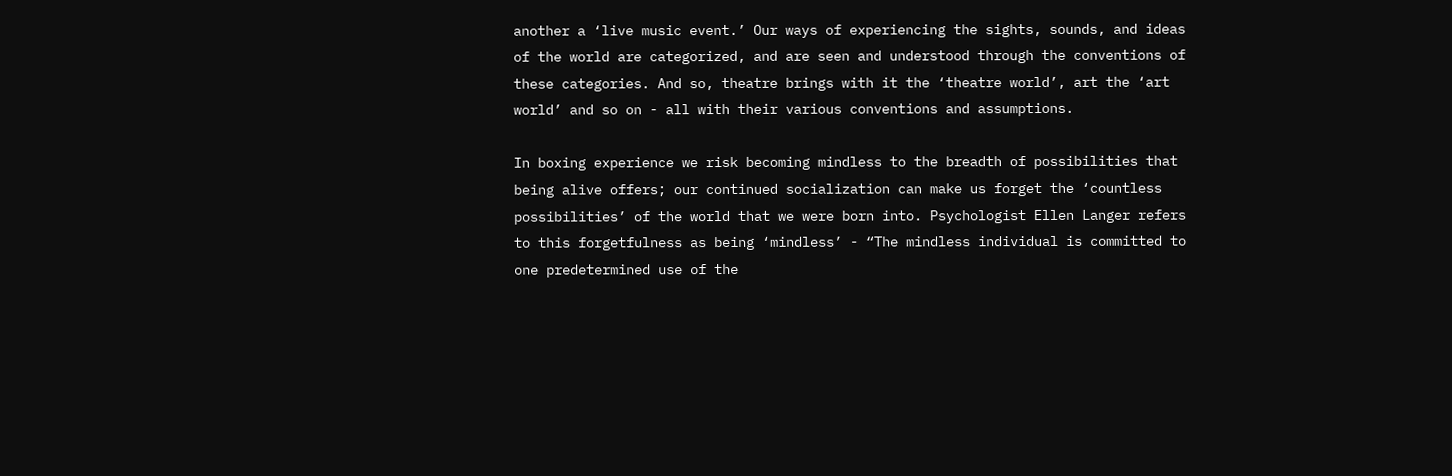another a ‘live music event.’ Our ways of experiencing the sights, sounds, and ideas of the world are categorized, and are seen and understood through the conventions of these categories. And so, theatre brings with it the ‘theatre world’, art the ‘art world’ and so on - all with their various conventions and assumptions.

In boxing experience we risk becoming mindless to the breadth of possibilities that being alive offers; our continued socialization can make us forget the ‘countless possibilities’ of the world that we were born into. Psychologist Ellen Langer refers to this forgetfulness as being ‘mindless’ - “The mindless individual is committed to one predetermined use of the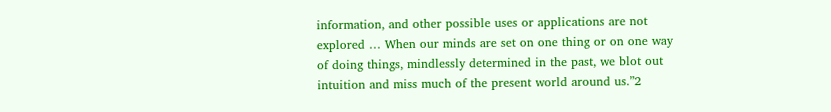information, and other possible uses or applications are not explored … When our minds are set on one thing or on one way of doing things, mindlessly determined in the past, we blot out intuition and miss much of the present world around us.”2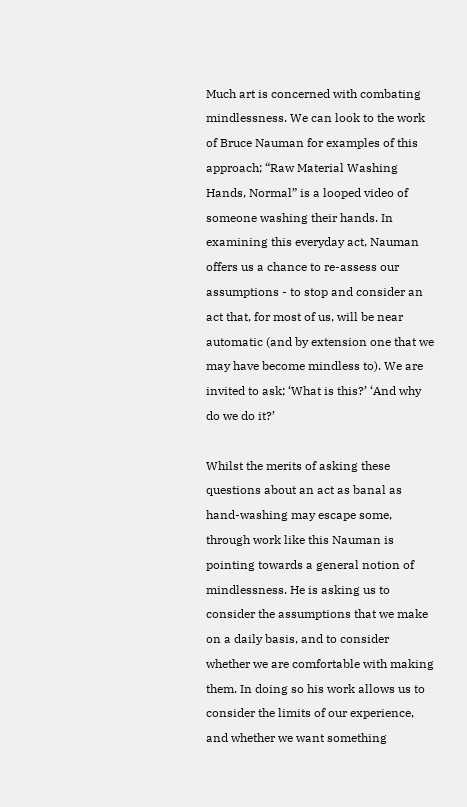Much art is concerned with combating mindlessness. We can look to the work of Bruce Nauman for examples of this approach; “Raw Material Washing Hands, Normal” is a looped video of someone washing their hands. In examining this everyday act, Nauman offers us a chance to re-assess our assumptions - to stop and consider an act that, for most of us, will be near automatic (and by extension one that we may have become mindless to). We are invited to ask; ‘What is this?’ ‘And why do we do it?’

Whilst the merits of asking these questions about an act as banal as hand-washing may escape some, through work like this Nauman is pointing towards a general notion of mindlessness. He is asking us to consider the assumptions that we make on a daily basis, and to consider whether we are comfortable with making them. In doing so his work allows us to consider the limits of our experience, and whether we want something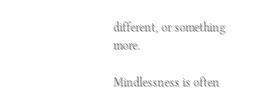different, or something more.

Mindlessness is often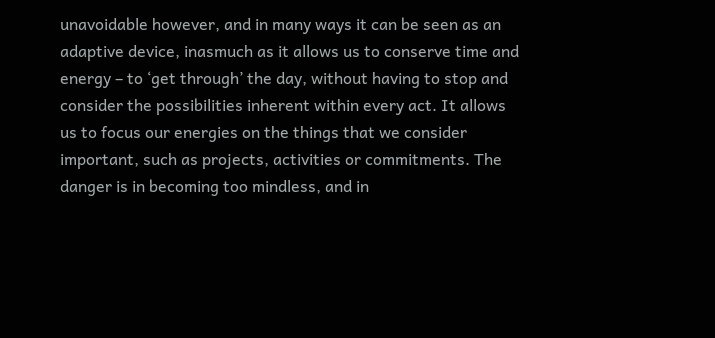unavoidable however, and in many ways it can be seen as an adaptive device, inasmuch as it allows us to conserve time and energy – to ‘get through’ the day, without having to stop and consider the possibilities inherent within every act. It allows us to focus our energies on the things that we consider important, such as projects, activities or commitments. The danger is in becoming too mindless, and in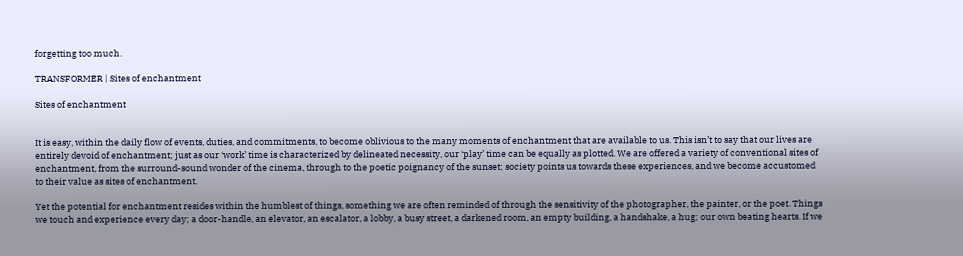forgetting too much.

TRANSFORMER | Sites of enchantment

Sites of enchantment


It is easy, within the daily flow of events, duties, and commitments, to become oblivious to the many moments of enchantment that are available to us. This isn’t to say that our lives are entirely devoid of enchantment; just as our ‘work’ time is characterized by delineated necessity, our ‘play’ time can be equally as plotted. We are offered a variety of conventional sites of enchantment, from the surround-sound wonder of the cinema, through to the poetic poignancy of the sunset; society points us towards these experiences, and we become accustomed to their value as sites of enchantment.

Yet the potential for enchantment resides within the humblest of things, something we are often reminded of through the sensitivity of the photographer, the painter, or the poet. Things we touch and experience every day; a door-handle, an elevator, an escalator, a lobby, a busy street, a darkened room, an empty building, a handshake, a hug; our own beating hearts. If we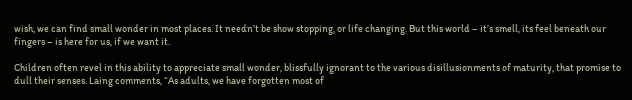wish, we can find small wonder in most places. It needn’t be show stopping, or life changing. But this world – it’s smell, its feel beneath our fingers – is here for us, if we want it.

Children often revel in this ability to appreciate small wonder, blissfully ignorant to the various disillusionments of maturity, that promise to dull their senses. Laing comments, “As adults, we have forgotten most of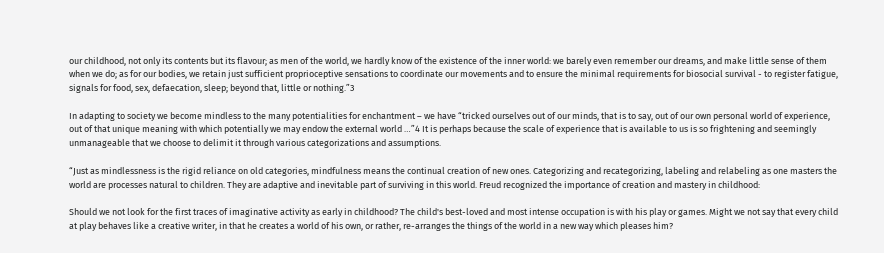our childhood, not only its contents but its flavour; as men of the world, we hardly know of the existence of the inner world: we barely even remember our dreams, and make little sense of them when we do; as for our bodies, we retain just sufficient proprioceptive sensations to coordinate our movements and to ensure the minimal requirements for biosocial survival - to register fatigue, signals for food, sex, defaecation, sleep; beyond that, little or nothing.”3

In adapting to society we become mindless to the many potentialities for enchantment – we have “tricked ourselves out of our minds, that is to say, out of our own personal world of experience, out of that unique meaning with which potentially we may endow the external world …”4 It is perhaps because the scale of experience that is available to us is so frightening and seemingly unmanageable that we choose to delimit it through various categorizations and assumptions.

“Just as mindlessness is the rigid reliance on old categories, mindfulness means the continual creation of new ones. Categorizing and recategorizing, labeling and relabeling as one masters the world are processes natural to children. They are adaptive and inevitable part of surviving in this world. Freud recognized the importance of creation and mastery in childhood:

Should we not look for the first traces of imaginative activity as early in childhood? The child's best-loved and most intense occupation is with his play or games. Might we not say that every child at play behaves like a creative writer, in that he creates a world of his own, or rather, re-arranges the things of the world in a new way which pleases him?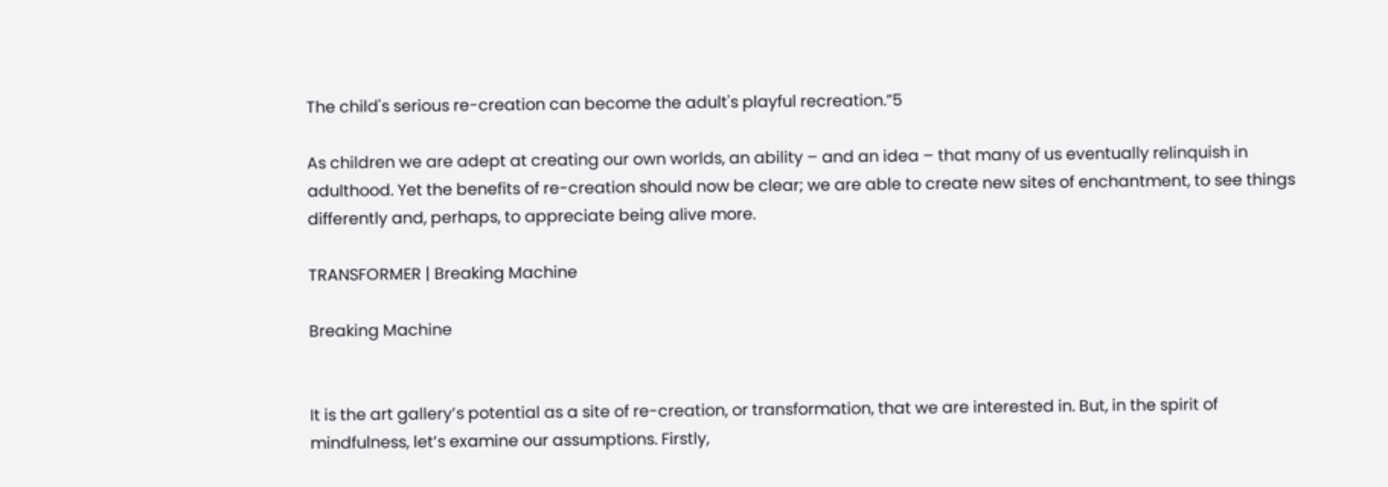The child's serious re-creation can become the adult's playful recreation.”5

As children we are adept at creating our own worlds, an ability – and an idea – that many of us eventually relinquish in adulthood. Yet the benefits of re-creation should now be clear; we are able to create new sites of enchantment, to see things differently and, perhaps, to appreciate being alive more.

TRANSFORMER | Breaking Machine

Breaking Machine


It is the art gallery’s potential as a site of re-creation, or transformation, that we are interested in. But, in the spirit of mindfulness, let’s examine our assumptions. Firstly,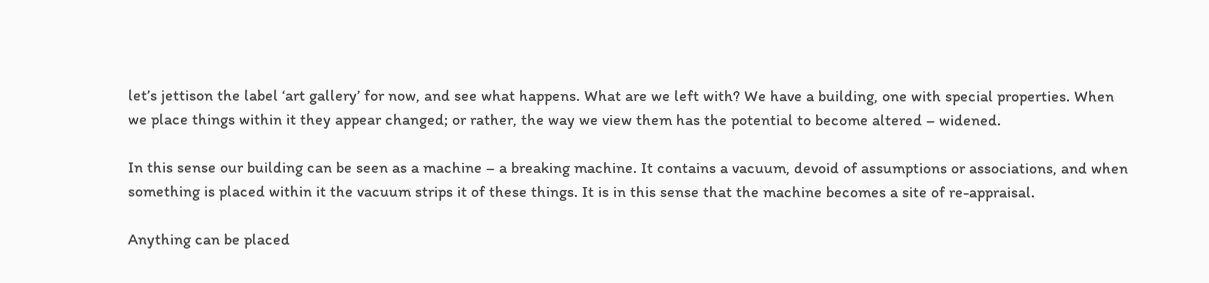let’s jettison the label ‘art gallery’ for now, and see what happens. What are we left with? We have a building, one with special properties. When we place things within it they appear changed; or rather, the way we view them has the potential to become altered – widened.

In this sense our building can be seen as a machine – a breaking machine. It contains a vacuum, devoid of assumptions or associations, and when something is placed within it the vacuum strips it of these things. It is in this sense that the machine becomes a site of re-appraisal.

Anything can be placed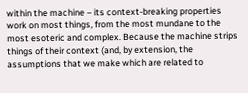within the machine – its context-breaking properties work on most things, from the most mundane to the most esoteric and complex. Because the machine strips things of their context (and, by extension, the assumptions that we make which are related to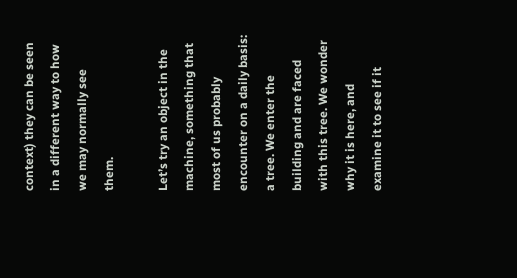context) they can be seen in a different way to how we may normally see them.

Let’s try an object in the machine, something that most of us probably encounter on a daily basis: a tree. We enter the building and are faced with this tree. We wonder why it is here, and examine it to see if it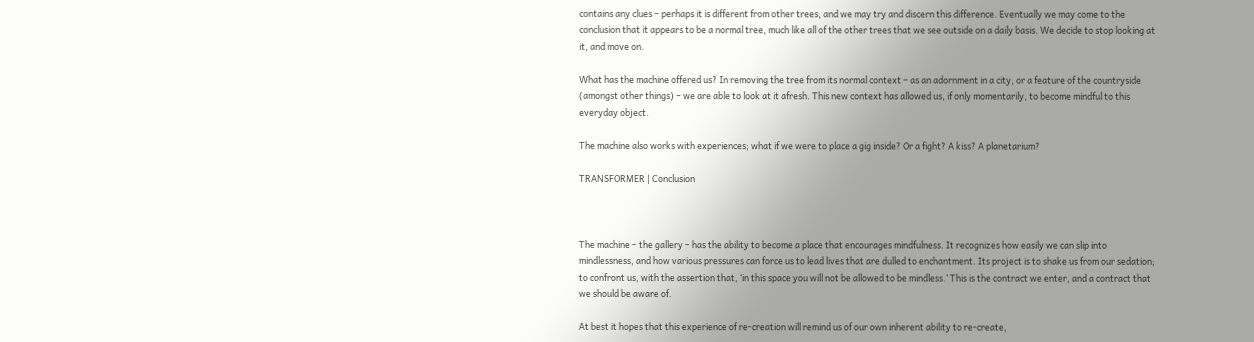contains any clues – perhaps it is different from other trees, and we may try and discern this difference. Eventually we may come to the conclusion that it appears to be a normal tree, much like all of the other trees that we see outside on a daily basis. We decide to stop looking at it, and move on.

What has the machine offered us? In removing the tree from its normal context – as an adornment in a city, or a feature of the countryside (amongst other things) – we are able to look at it afresh. This new context has allowed us, if only momentarily, to become mindful to this everyday object.

The machine also works with experiences; what if we were to place a gig inside? Or a fight? A kiss? A planetarium?

TRANSFORMER | Conclusion



The machine – the gallery – has the ability to become a place that encourages mindfulness. It recognizes how easily we can slip into mindlessness, and how various pressures can force us to lead lives that are dulled to enchantment. Its project is to shake us from our sedation; to confront us, with the assertion that, ‘in this space you will not be allowed to be mindless.’ This is the contract we enter, and a contract that we should be aware of.

At best it hopes that this experience of re-creation will remind us of our own inherent ability to re-create,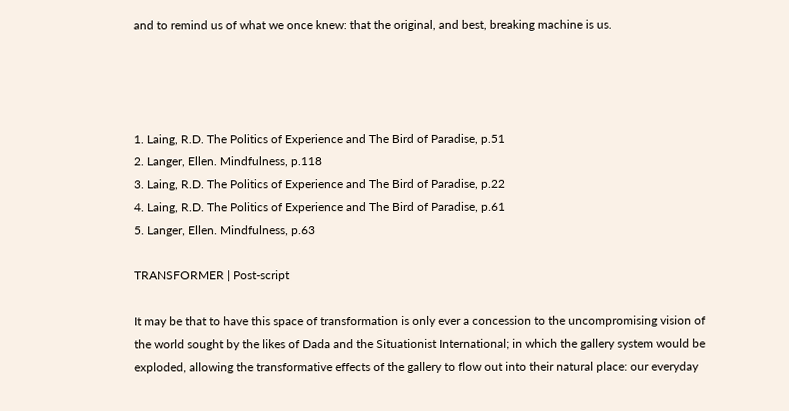and to remind us of what we once knew: that the original, and best, breaking machine is us.




1. Laing, R.D. The Politics of Experience and The Bird of Paradise, p.51
2. Langer, Ellen. Mindfulness, p.118
3. Laing, R.D. The Politics of Experience and The Bird of Paradise, p.22
4. Laing, R.D. The Politics of Experience and The Bird of Paradise, p.61
5. Langer, Ellen. Mindfulness, p.63

TRANSFORMER | Post-script

It may be that to have this space of transformation is only ever a concession to the uncompromising vision of the world sought by the likes of Dada and the Situationist International; in which the gallery system would be exploded, allowing the transformative effects of the gallery to flow out into their natural place: our everyday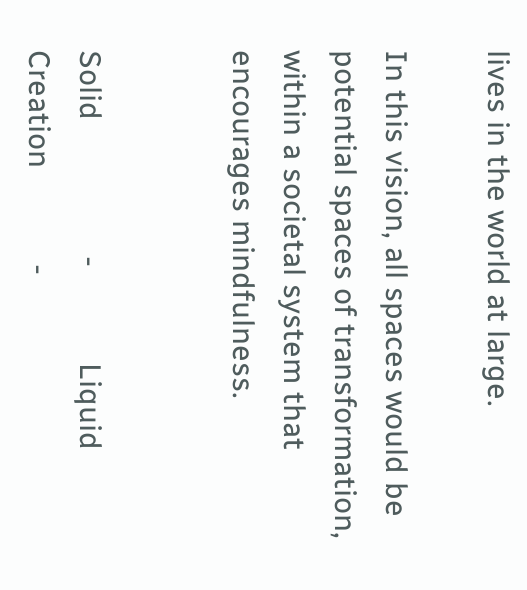lives in the world at large.

In this vision, all spaces would be potential spaces of transformation, within a societal system that encourages mindfulness.


Solid                 -            Liquid
Creation            -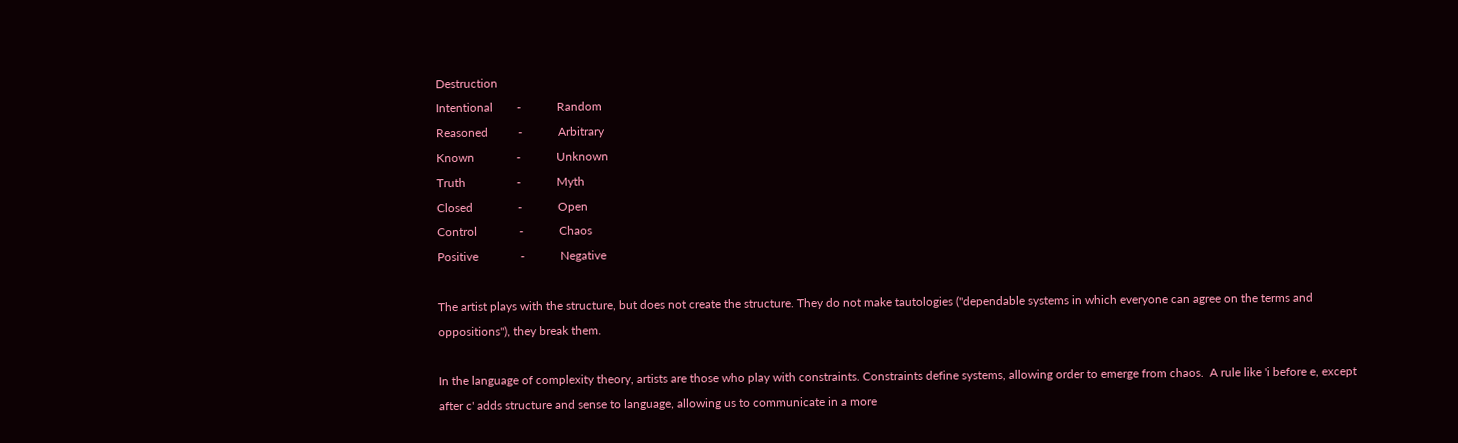Destruction
Intentional        -            Random
Reasoned          -            Arbitrary
Known              -            Unknown
Truth                 -            Myth
Closed               -            Open
Control              -            Chaos
Positive              -            Negative

The artist plays with the structure, but does not create the structure. They do not make tautologies ("dependable systems in which everyone can agree on the terms and oppositions"), they break them.

In the language of complexity theory, artists are those who play with constraints. Constraints define systems, allowing order to emerge from chaos.  A rule like 'i before e, except after c' adds structure and sense to language, allowing us to communicate in a more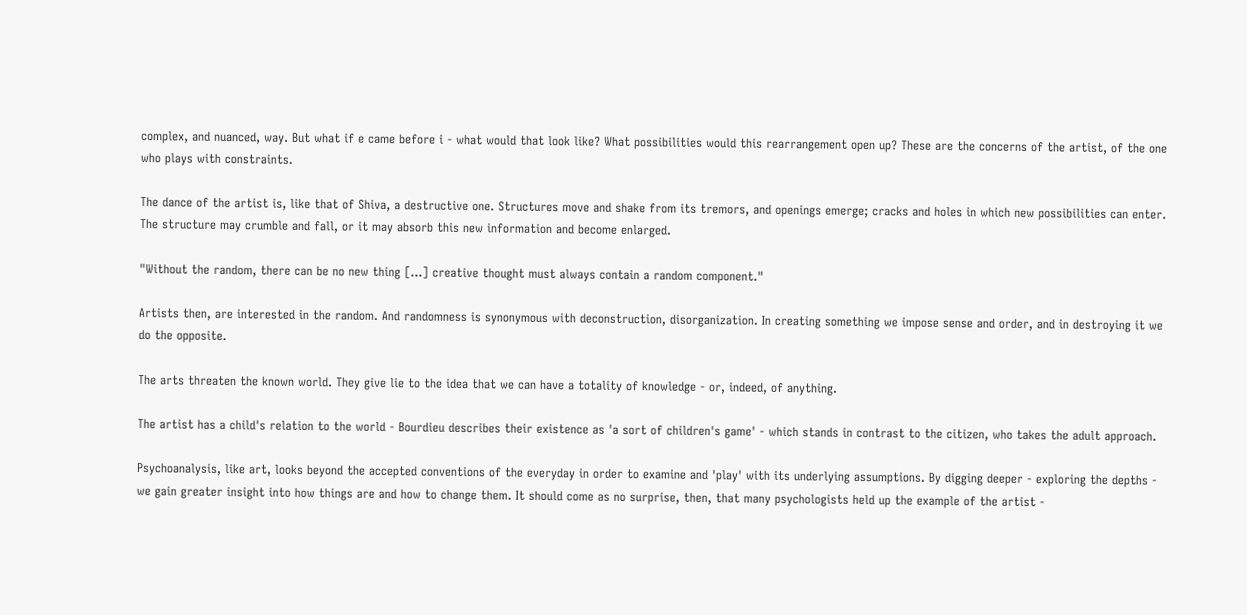complex, and nuanced, way. But what if e came before i - what would that look like? What possibilities would this rearrangement open up? These are the concerns of the artist, of the one who plays with constraints.

The dance of the artist is, like that of Shiva, a destructive one. Structures move and shake from its tremors, and openings emerge; cracks and holes in which new possibilities can enter. The structure may crumble and fall, or it may absorb this new information and become enlarged.

"Without the random, there can be no new thing [...] creative thought must always contain a random component."

Artists then, are interested in the random. And randomness is synonymous with deconstruction, disorganization. In creating something we impose sense and order, and in destroying it we do the opposite.

The arts threaten the known world. They give lie to the idea that we can have a totality of knowledge - or, indeed, of anything.

The artist has a child's relation to the world - Bourdieu describes their existence as 'a sort of children's game' - which stands in contrast to the citizen, who takes the adult approach.

Psychoanalysis, like art, looks beyond the accepted conventions of the everyday in order to examine and 'play' with its underlying assumptions. By digging deeper - exploring the depths - we gain greater insight into how things are and how to change them. It should come as no surprise, then, that many psychologists held up the example of the artist -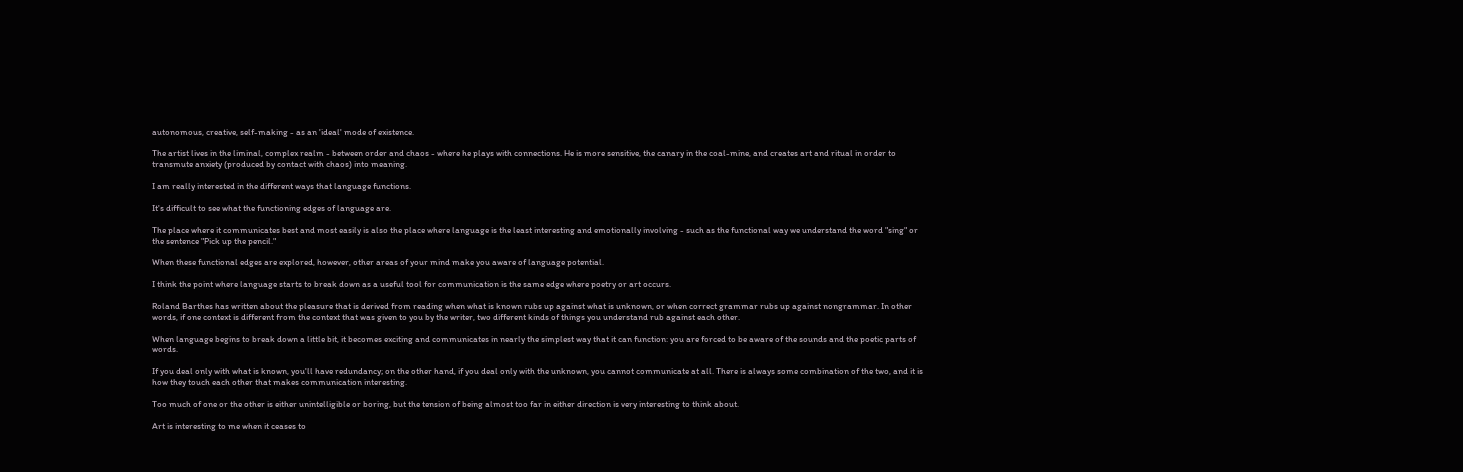autonomous, creative, self-making - as an 'ideal' mode of existence.

The artist lives in the liminal, complex realm - between order and chaos - where he plays with connections. He is more sensitive, the canary in the coal-mine, and creates art and ritual in order to transmute anxiety (produced by contact with chaos) into meaning.

I am really interested in the different ways that language functions.

It's difficult to see what the functioning edges of language are.

The place where it communicates best and most easily is also the place where language is the least interesting and emotionally involving - such as the functional way we understand the word "sing" or the sentence "Pick up the pencil."

When these functional edges are explored, however, other areas of your mind make you aware of language potential.

I think the point where language starts to break down as a useful tool for communication is the same edge where poetry or art occurs.

Roland Barthes has written about the pleasure that is derived from reading when what is known rubs up against what is unknown, or when correct grammar rubs up against nongrammar. In other words, if one context is different from the context that was given to you by the writer, two different kinds of things you understand rub against each other.

When language begins to break down a little bit, it becomes exciting and communicates in nearly the simplest way that it can function: you are forced to be aware of the sounds and the poetic parts of words.

If you deal only with what is known, you'll have redundancy; on the other hand, if you deal only with the unknown, you cannot communicate at all. There is always some combination of the two, and it is how they touch each other that makes communication interesting.

Too much of one or the other is either unintelligible or boring, but the tension of being almost too far in either direction is very interesting to think about.

Art is interesting to me when it ceases to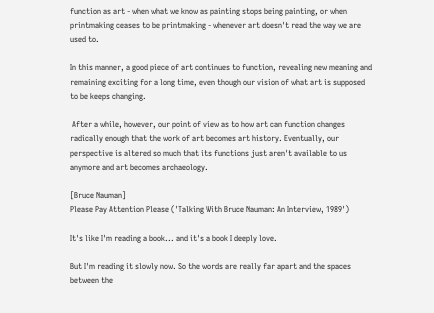function as art - when what we know as painting stops being painting, or when printmaking ceases to be printmaking - whenever art doesn't read the way we are used to.

In this manner, a good piece of art continues to function, revealing new meaning and remaining exciting for a long time, even though our vision of what art is supposed to be keeps changing.

 After a while, however, our point of view as to how art can function changes radically enough that the work of art becomes art history. Eventually, our perspective is altered so much that its functions just aren't available to us anymore and art becomes archaeology.

[Bruce Nauman]
Please Pay Attention Please ('Talking With Bruce Nauman: An Interview, 1989')

It's like I'm reading a book... and it's a book I deeply love.

But I'm reading it slowly now. So the words are really far apart and the spaces between the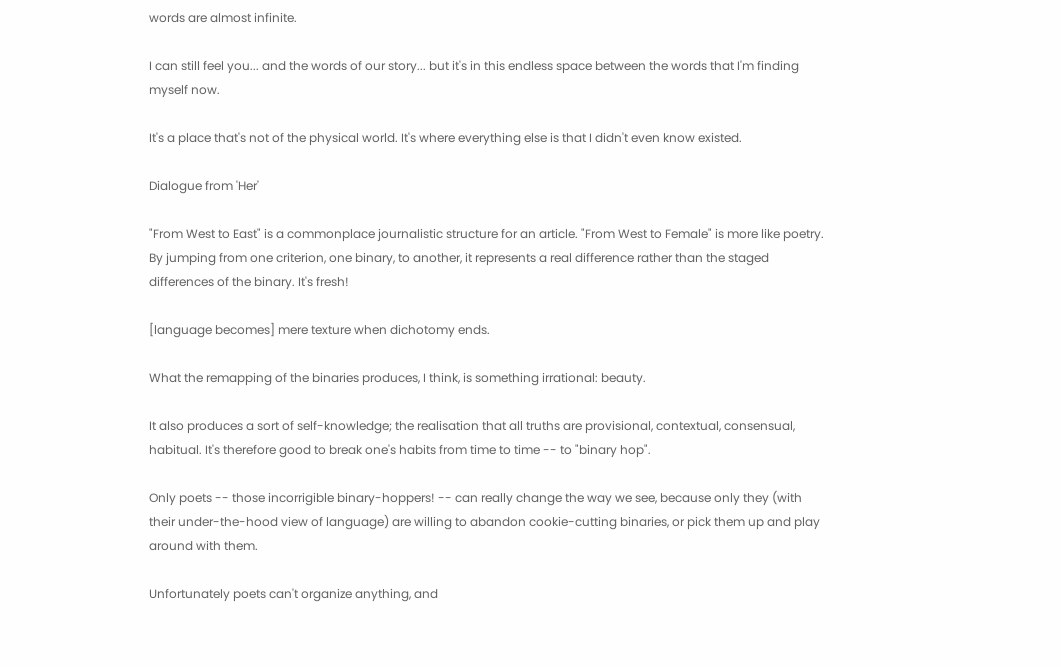words are almost infinite.

I can still feel you... and the words of our story... but it's in this endless space between the words that I'm finding myself now.

It's a place that's not of the physical world. It's where everything else is that I didn't even know existed.

Dialogue from 'Her'

"From West to East" is a commonplace journalistic structure for an article. "From West to Female" is more like poetry. By jumping from one criterion, one binary, to another, it represents a real difference rather than the staged differences of the binary. It's fresh!

[language becomes] mere texture when dichotomy ends.

What the remapping of the binaries produces, I think, is something irrational: beauty.

It also produces a sort of self-knowledge; the realisation that all truths are provisional, contextual, consensual, habitual. It's therefore good to break one's habits from time to time -- to "binary hop".

Only poets -- those incorrigible binary-hoppers! -- can really change the way we see, because only they (with their under-the-hood view of language) are willing to abandon cookie-cutting binaries, or pick them up and play around with them.

Unfortunately poets can't organize anything, and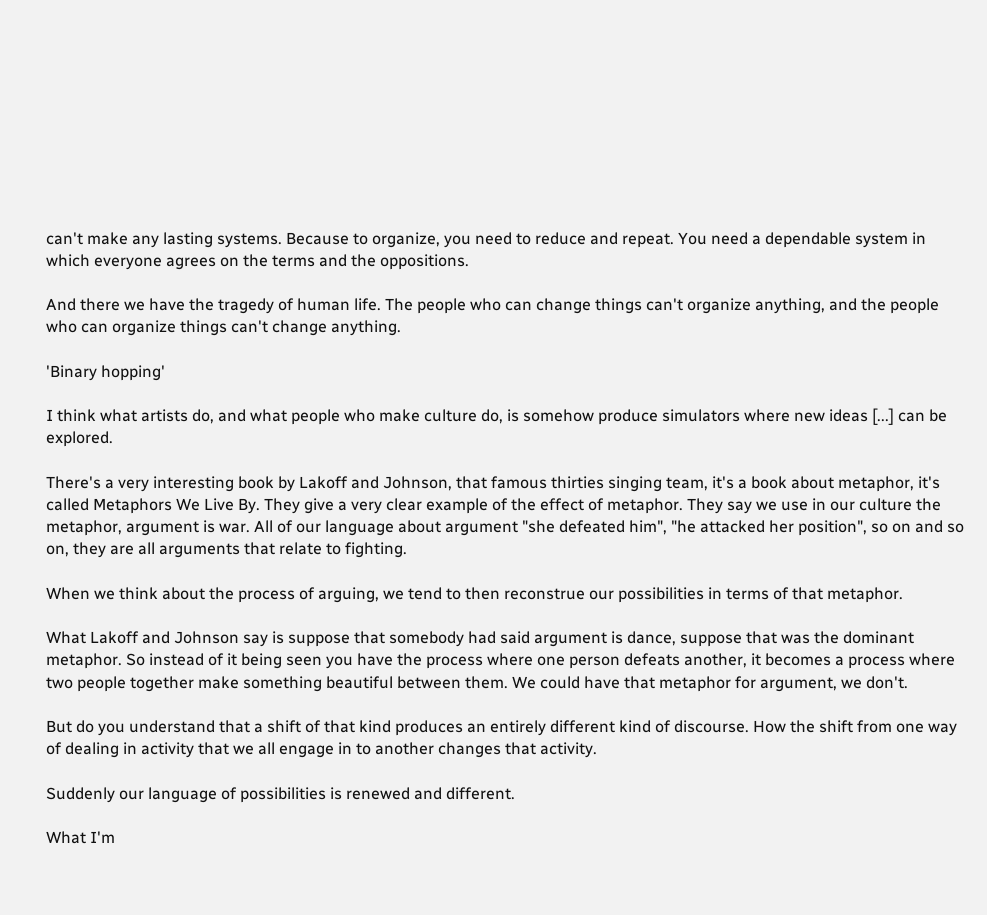can't make any lasting systems. Because to organize, you need to reduce and repeat. You need a dependable system in which everyone agrees on the terms and the oppositions.

And there we have the tragedy of human life. The people who can change things can't organize anything, and the people who can organize things can't change anything.

'Binary hopping'

I think what artists do, and what people who make culture do, is somehow produce simulators where new ideas [...] can be explored.

There's a very interesting book by Lakoff and Johnson, that famous thirties singing team, it's a book about metaphor, it's called Metaphors We Live By. They give a very clear example of the effect of metaphor. They say we use in our culture the metaphor, argument is war. All of our language about argument "she defeated him", "he attacked her position", so on and so on, they are all arguments that relate to fighting.

When we think about the process of arguing, we tend to then reconstrue our possibilities in terms of that metaphor.

What Lakoff and Johnson say is suppose that somebody had said argument is dance, suppose that was the dominant metaphor. So instead of it being seen you have the process where one person defeats another, it becomes a process where two people together make something beautiful between them. We could have that metaphor for argument, we don't.

But do you understand that a shift of that kind produces an entirely different kind of discourse. How the shift from one way of dealing in activity that we all engage in to another changes that activity.

Suddenly our language of possibilities is renewed and different.

What I'm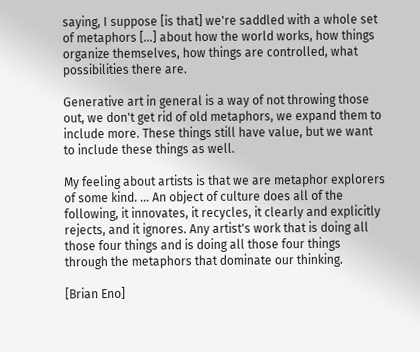saying, I suppose [is that] we're saddled with a whole set of metaphors [...] about how the world works, how things organize themselves, how things are controlled, what possibilities there are.

Generative art in general is a way of not throwing those out, we don't get rid of old metaphors, we expand them to include more. These things still have value, but we want to include these things as well.

My feeling about artists is that we are metaphor explorers of some kind. ... An object of culture does all of the following, it innovates, it recycles, it clearly and explicitly rejects, and it ignores. Any artist's work that is doing all those four things and is doing all those four things through the metaphors that dominate our thinking.

[Brian Eno]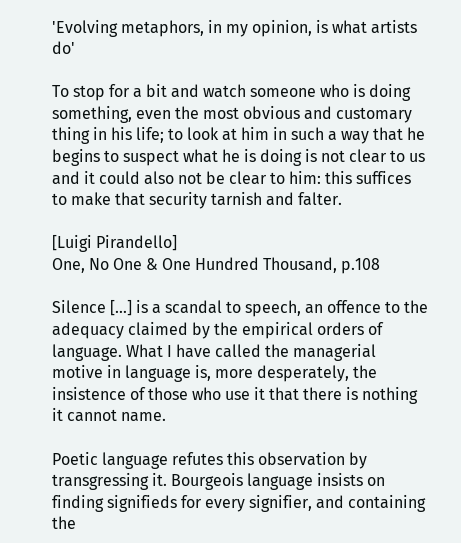'Evolving metaphors, in my opinion, is what artists do'

To stop for a bit and watch someone who is doing something, even the most obvious and customary thing in his life; to look at him in such a way that he begins to suspect what he is doing is not clear to us and it could also not be clear to him: this suffices to make that security tarnish and falter.

[Luigi Pirandello]
One, No One & One Hundred Thousand, p.108

Silence […] is a scandal to speech, an offence to the adequacy claimed by the empirical orders of language. What I have called the managerial motive in language is, more desperately, the insistence of those who use it that there is nothing it cannot name.

Poetic language refutes this observation by transgressing it. Bourgeois language insists on finding signifieds for every signifier, and containing the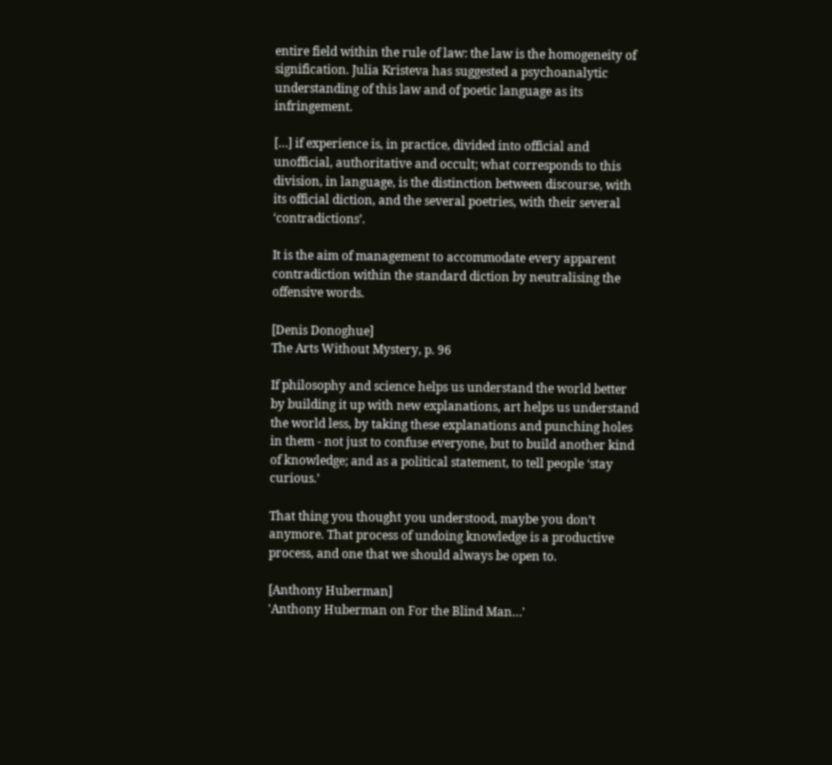entire field within the rule of law: the law is the homogeneity of signification. Julia Kristeva has suggested a psychoanalytic understanding of this law and of poetic language as its infringement.

[…] if experience is, in practice, divided into official and unofficial, authoritative and occult; what corresponds to this division, in language, is the distinction between discourse, with its official diction, and the several poetries, with their several ‘contradictions’.

It is the aim of management to accommodate every apparent contradiction within the standard diction by neutralising the offensive words.

[Denis Donoghue]
The Arts Without Mystery, p. 96

If philosophy and science helps us understand the world better by building it up with new explanations, art helps us understand the world less, by taking these explanations and punching holes in them - not just to confuse everyone, but to build another kind of knowledge; and as a political statement, to tell people ‘stay curious.’

That thing you thought you understood, maybe you don’t anymore. That process of undoing knowledge is a productive process, and one that we should always be open to.

[Anthony Huberman]
'Anthony Huberman on For the Blind Man…'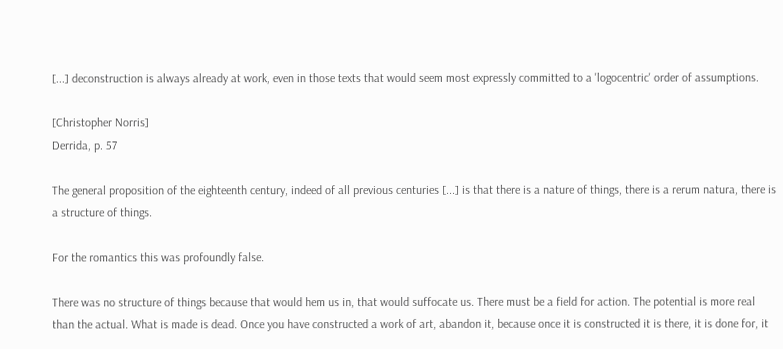[...] deconstruction is always already at work, even in those texts that would seem most expressly committed to a 'logocentric' order of assumptions.

[Christopher Norris]
Derrida, p. 57

The general proposition of the eighteenth century, indeed of all previous centuries [...] is that there is a nature of things, there is a rerum natura, there is a structure of things.

For the romantics this was profoundly false.

There was no structure of things because that would hem us in, that would suffocate us. There must be a field for action. The potential is more real than the actual. What is made is dead. Once you have constructed a work of art, abandon it, because once it is constructed it is there, it is done for, it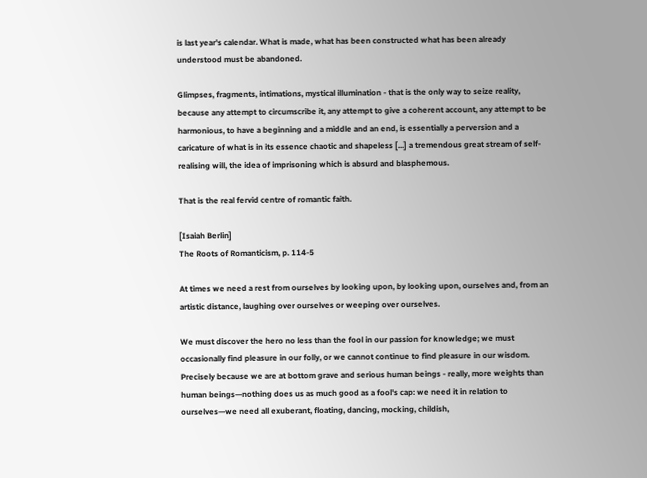is last year's calendar. What is made, what has been constructed what has been already understood must be abandoned.

Glimpses, fragments, intimations, mystical illumination - that is the only way to seize reality, because any attempt to circumscribe it, any attempt to give a coherent account, any attempt to be harmonious, to have a beginning and a middle and an end, is essentially a perversion and a caricature of what is in its essence chaotic and shapeless [...] a tremendous great stream of self-realising will, the idea of imprisoning which is absurd and blasphemous.

That is the real fervid centre of romantic faith.

[Isaiah Berlin]
The Roots of Romanticism, p. 114-5

At times we need a rest from ourselves by looking upon, by looking upon, ourselves and, from an artistic distance, laughing over ourselves or weeping over ourselves.

We must discover the hero no less than the fool in our passion for knowledge; we must occasionally find pleasure in our folly, or we cannot continue to find pleasure in our wisdom. Precisely because we are at bottom grave and serious human beings - really, more weights than human beings—nothing does us as much good as a fool's cap: we need it in relation to ourselves—we need all exuberant, floating, dancing, mocking, childish,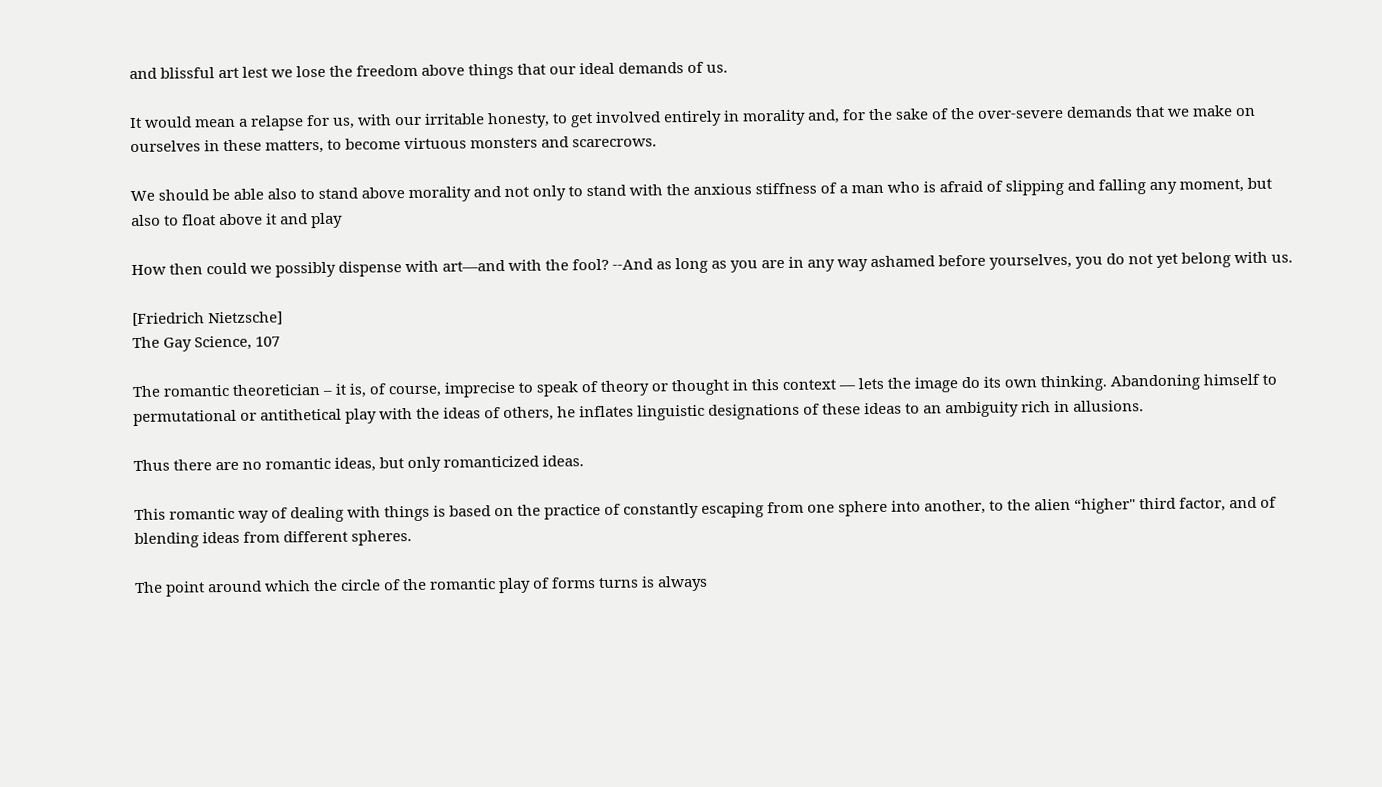and blissful art lest we lose the freedom above things that our ideal demands of us.

It would mean a relapse for us, with our irritable honesty, to get involved entirely in morality and, for the sake of the over-severe demands that we make on ourselves in these matters, to become virtuous monsters and scarecrows.

We should be able also to stand above morality and not only to stand with the anxious stiffness of a man who is afraid of slipping and falling any moment, but also to float above it and play

How then could we possibly dispense with art—and with the fool? --And as long as you are in any way ashamed before yourselves, you do not yet belong with us.

[Friedrich Nietzsche]
The Gay Science, 107

The romantic theoretician – it is, of course, imprecise to speak of theory or thought in this context — lets the image do its own thinking. Abandoning himself to permutational or antithetical play with the ideas of others, he inflates linguistic designations of these ideas to an ambiguity rich in allusions.

Thus there are no romantic ideas, but only romanticized ideas.

This romantic way of dealing with things is based on the practice of constantly escaping from one sphere into another, to the alien “higher" third factor, and of blending ideas from different spheres.

The point around which the circle of the romantic play of forms turns is always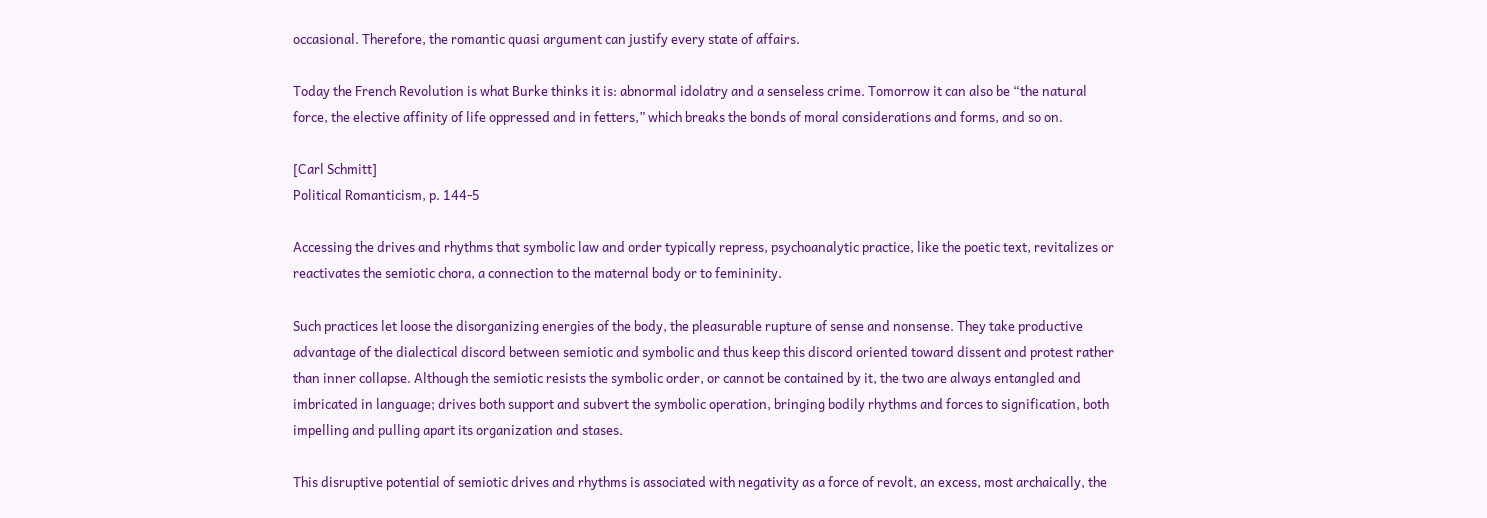occasional. Therefore, the romantic quasi argument can justify every state of affairs.

Today the French Revolution is what Burke thinks it is: abnormal idolatry and a senseless crime. Tomorrow it can also be “the natural force, the elective affinity of life oppressed and in fetters,” which breaks the bonds of moral considerations and forms, and so on.

[Carl Schmitt]
Political Romanticism, p. 144-5

Accessing the drives and rhythms that symbolic law and order typically repress, psychoanalytic practice, like the poetic text, revitalizes or reactivates the semiotic chora, a connection to the maternal body or to femininity.

Such practices let loose the disorganizing energies of the body, the pleasurable rupture of sense and nonsense. They take productive advantage of the dialectical discord between semiotic and symbolic and thus keep this discord oriented toward dissent and protest rather than inner collapse. Although the semiotic resists the symbolic order, or cannot be contained by it, the two are always entangled and imbricated in language; drives both support and subvert the symbolic operation, bringing bodily rhythms and forces to signification, both impelling and pulling apart its organization and stases.

This disruptive potential of semiotic drives and rhythms is associated with negativity as a force of revolt, an excess, most archaically, the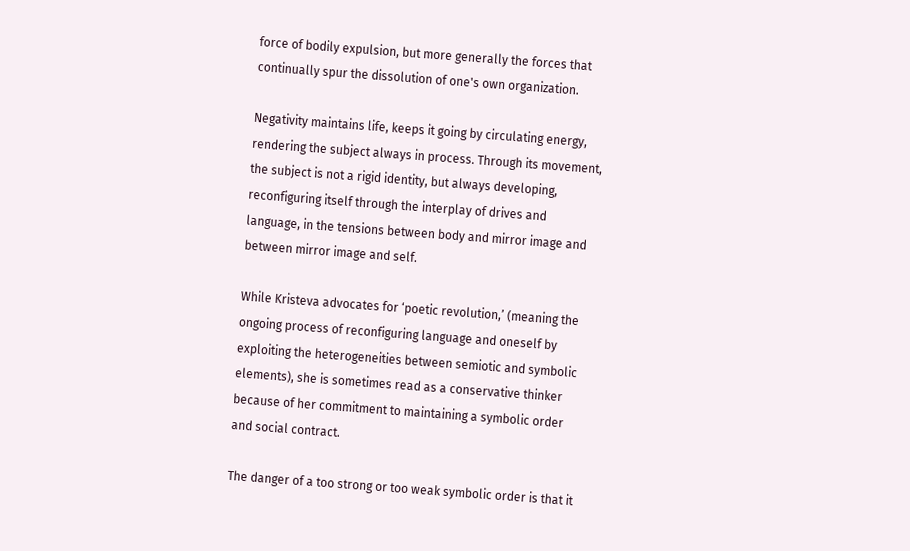force of bodily expulsion, but more generally the forces that continually spur the dissolution of one's own organization.

Negativity maintains life, keeps it going by circulating energy, rendering the subject always in process. Through its movement, the subject is not a rigid identity, but always developing, reconfiguring itself through the interplay of drives and language, in the tensions between body and mirror image and between mirror image and self.

While Kristeva advocates for ‘poetic revolution,’ (meaning the ongoing process of reconfiguring language and oneself by exploiting the heterogeneities between semiotic and symbolic elements), she is sometimes read as a conservative thinker because of her commitment to maintaining a symbolic order and social contract.

The danger of a too strong or too weak symbolic order is that it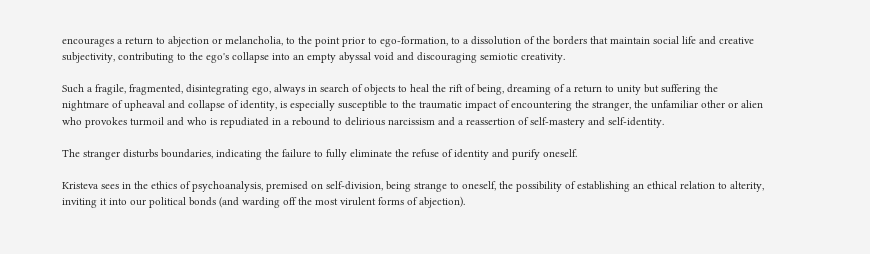encourages a return to abjection or melancholia, to the point prior to ego-formation, to a dissolution of the borders that maintain social life and creative subjectivity, contributing to the ego's collapse into an empty abyssal void and discouraging semiotic creativity.

Such a fragile, fragmented, disintegrating ego, always in search of objects to heal the rift of being, dreaming of a return to unity but suffering the nightmare of upheaval and collapse of identity, is especially susceptible to the traumatic impact of encountering the stranger, the unfamiliar other or alien who provokes turmoil and who is repudiated in a rebound to delirious narcissism and a reassertion of self-mastery and self-identity.

The stranger disturbs boundaries, indicating the failure to fully eliminate the refuse of identity and purify oneself.

Kristeva sees in the ethics of psychoanalysis, premised on self-division, being strange to oneself, the possibility of establishing an ethical relation to alterity, inviting it into our political bonds (and warding off the most virulent forms of abjection).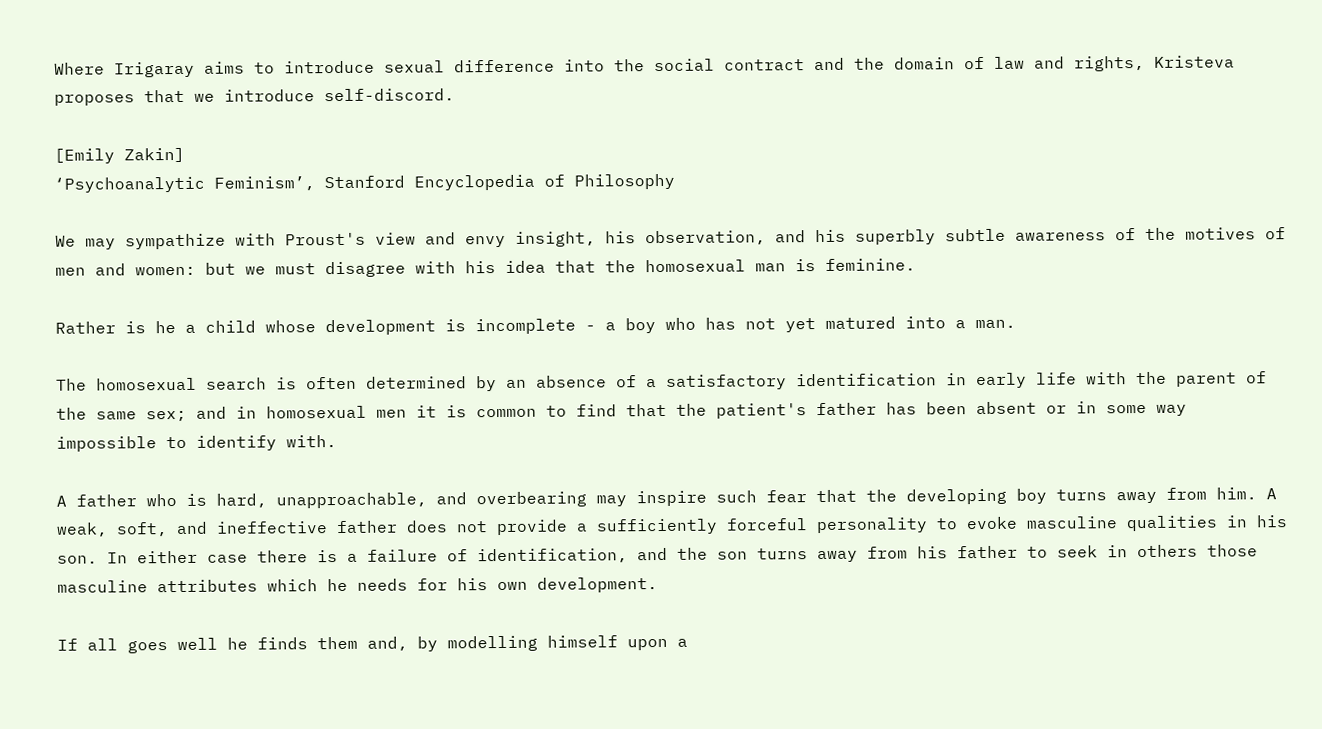Where Irigaray aims to introduce sexual difference into the social contract and the domain of law and rights, Kristeva proposes that we introduce self-discord.

[Emily Zakin]
‘Psychoanalytic Feminism’, Stanford Encyclopedia of Philosophy

We may sympathize with Proust's view and envy insight, his observation, and his superbly subtle awareness of the motives of men and women: but we must disagree with his idea that the homosexual man is feminine.

Rather is he a child whose development is incomplete - a boy who has not yet matured into a man.

The homosexual search is often determined by an absence of a satisfactory identification in early life with the parent of the same sex; and in homosexual men it is common to find that the patient's father has been absent or in some way impossible to identify with.

A father who is hard, unapproachable, and overbearing may inspire such fear that the developing boy turns away from him. A weak, soft, and ineffective father does not provide a sufficiently forceful personality to evoke masculine qualities in his son. In either case there is a failure of identification, and the son turns away from his father to seek in others those masculine attributes which he needs for his own development.

If all goes well he finds them and, by modelling himself upon a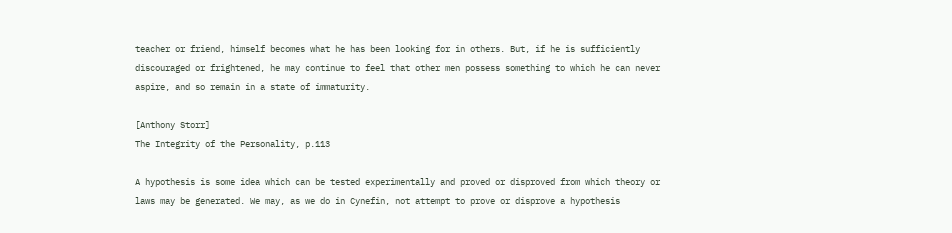teacher or friend, himself becomes what he has been looking for in others. But, if he is sufficiently discouraged or frightened, he may continue to feel that other men possess something to which he can never aspire, and so remain in a state of immaturity.

[Anthony Storr]
The Integrity of the Personality, p.113

A hypothesis is some idea which can be tested experimentally and proved or disproved from which theory or laws may be generated. We may, as we do in Cynefin, not attempt to prove or disprove a hypothesis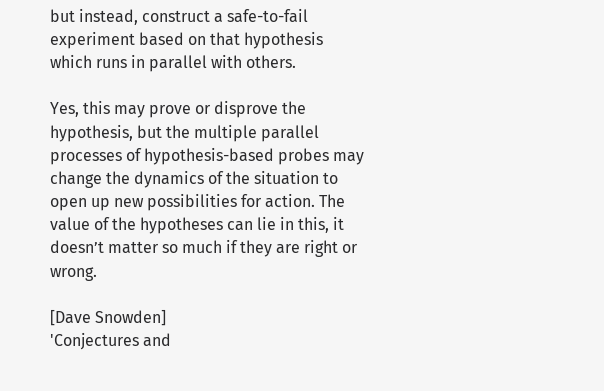but instead, construct a safe-to-fail experiment based on that hypothesis which runs in parallel with others.

Yes, this may prove or disprove the hypothesis, but the multiple parallel processes of hypothesis-based probes may change the dynamics of the situation to open up new possibilities for action. The value of the hypotheses can lie in this, it doesn’t matter so much if they are right or wrong.

[Dave Snowden]
'Conjectures and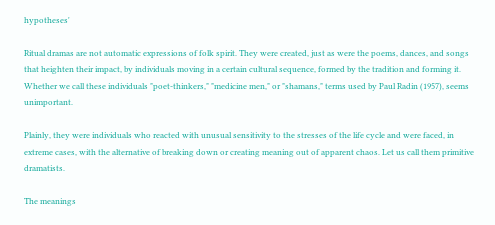hypotheses'

Ritual dramas are not automatic expressions of folk spirit. They were created, just as were the poems, dances, and songs that heighten their impact, by individuals moving in a certain cultural sequence, formed by the tradition and forming it. Whether we call these individuals "poet-thinkers," "medicine men," or "shamans," terms used by Paul Radin (1957), seems unimportant.

Plainly, they were individuals who reacted with unusual sensitivity to the stresses of the life cycle and were faced, in extreme cases, with the alternative of breaking down or creating meaning out of apparent chaos. Let us call them primitive dramatists.

The meanings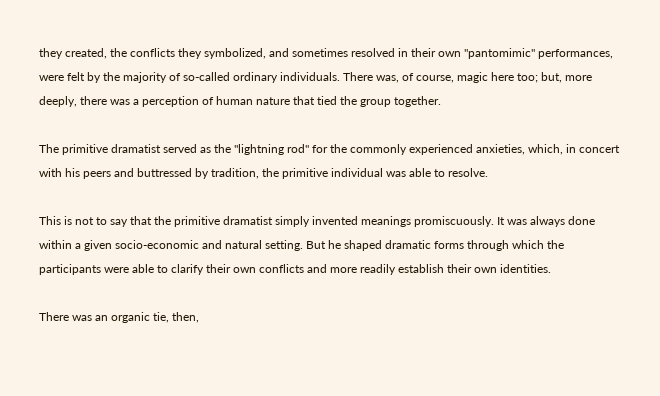they created, the conflicts they symbolized, and sometimes resolved in their own "pantomimic" performances, were felt by the majority of so-called ordinary individuals. There was, of course, magic here too; but, more deeply, there was a perception of human nature that tied the group together.

The primitive dramatist served as the "lightning rod" for the commonly experienced anxieties, which, in concert with his peers and buttressed by tradition, the primitive individual was able to resolve.

This is not to say that the primitive dramatist simply invented meanings promiscuously. It was always done within a given socio-economic and natural setting. But he shaped dramatic forms through which the participants were able to clarify their own conflicts and more readily establish their own identities.

There was an organic tie, then,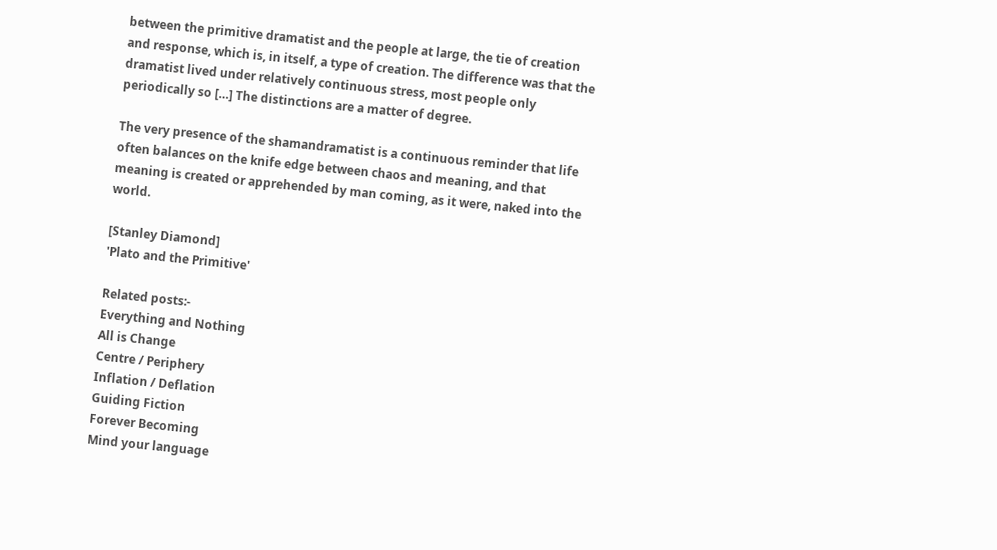between the primitive dramatist and the people at large, the tie of creation and response, which is, in itself, a type of creation. The difference was that the dramatist lived under relatively continuous stress, most people only periodically so […] The distinctions are a matter of degree.

The very presence of the shamandramatist is a continuous reminder that life often balances on the knife edge between chaos and meaning, and that meaning is created or apprehended by man coming, as it were, naked into the world.

[Stanley Diamond]
'Plato and the Primitive'

Related posts:-
Everything and Nothing
All is Change
Centre / Periphery
Inflation / Deflation
Guiding Fiction
Forever Becoming
Mind your language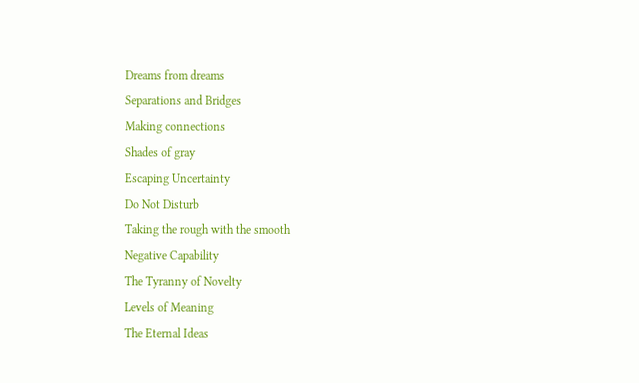Dreams from dreams
Separations and Bridges
Making connections
Shades of gray
Escaping Uncertainty
Do Not Disturb
Taking the rough with the smooth
Negative Capability
The Tyranny of Novelty
Levels of Meaning
The Eternal Ideas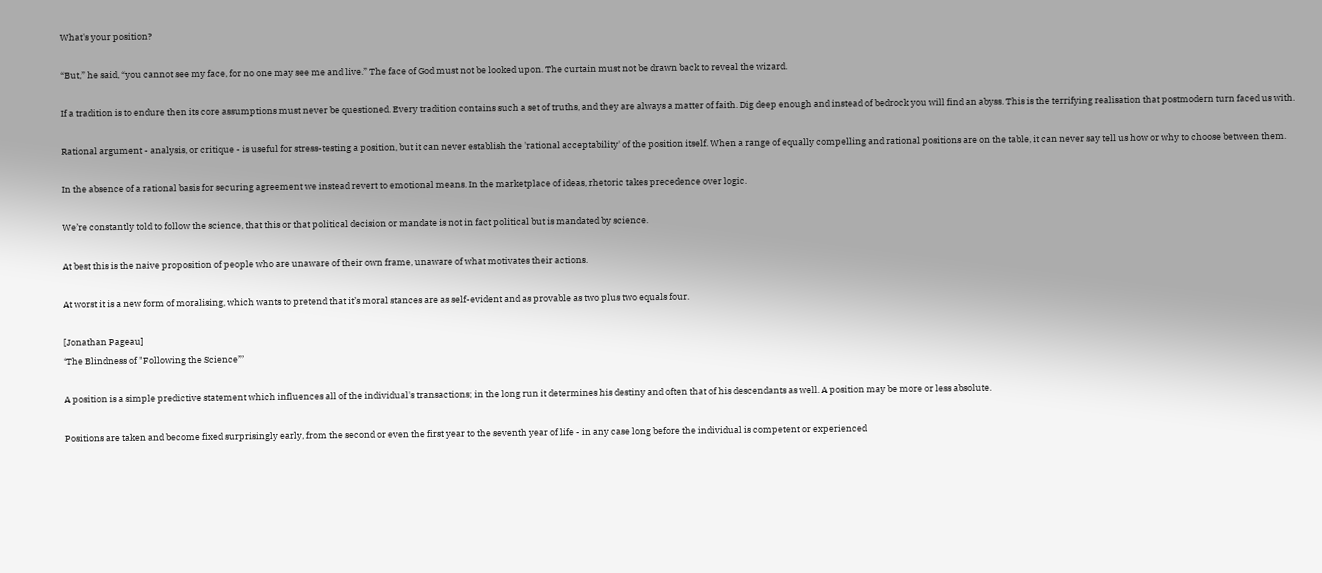What's your position?

“But,” he said, “you cannot see my face, for no one may see me and live.” The face of God must not be looked upon. The curtain must not be drawn back to reveal the wizard.

If a tradition is to endure then its core assumptions must never be questioned. Every tradition contains such a set of truths, and they are always a matter of faith. Dig deep enough and instead of bedrock you will find an abyss. This is the terrifying realisation that postmodern turn faced us with.

Rational argument - analysis, or critique - is useful for stress-testing a position, but it can never establish the 'rational acceptability' of the position itself. When a range of equally compelling and rational positions are on the table, it can never say tell us how or why to choose between them.

In the absence of a rational basis for securing agreement we instead revert to emotional means. In the marketplace of ideas, rhetoric takes precedence over logic.

We’re constantly told to follow the science, that this or that political decision or mandate is not in fact political but is mandated by science.

At best this is the naive proposition of people who are unaware of their own frame, unaware of what motivates their actions.

At worst it is a new form of moralising, which wants to pretend that it’s moral stances are as self-evident and as provable as two plus two equals four.

[Jonathan Pageau]
‘The Blindness of "Following the Science”’

A position is a simple predictive statement which influences all of the individual's transactions; in the long run it determines his destiny and often that of his descendants as well. A position may be more or less absolute.

Positions are taken and become fixed surprisingly early, from the second or even the first year to the seventh year of life - in any case long before the individual is competent or experienced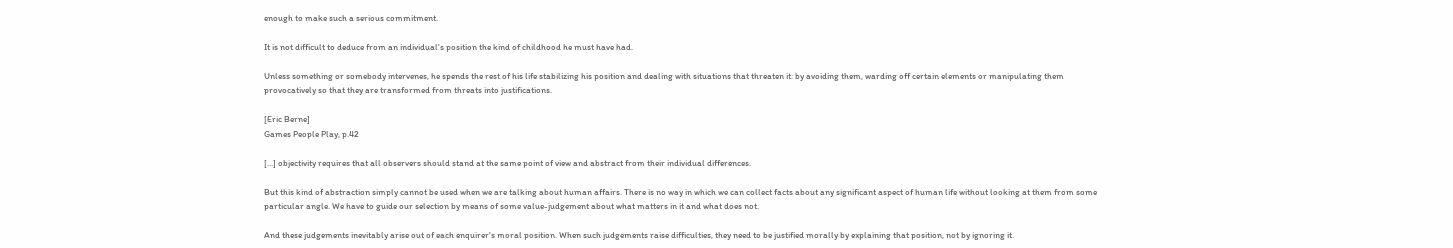enough to make such a serious commitment.

It is not difficult to deduce from an individual's position the kind of childhood he must have had.

Unless something or somebody intervenes, he spends the rest of his life stabilizing his position and dealing with situations that threaten it: by avoiding them, warding off certain elements or manipulating them provocatively so that they are transformed from threats into justifications.

[Eric Berne]
Games People Play, p.42

[…] objectivity requires that all observers should stand at the same point of view and abstract from their individual differences.

But this kind of abstraction simply cannot be used when we are talking about human affairs. There is no way in which we can collect facts about any significant aspect of human life without looking at them from some particular angle. We have to guide our selection by means of some value-judgement about what matters in it and what does not.

And these judgements inevitably arise out of each enquirer's moral position. When such judgements raise difficulties, they need to be justified morally by explaining that position, not by ignoring it.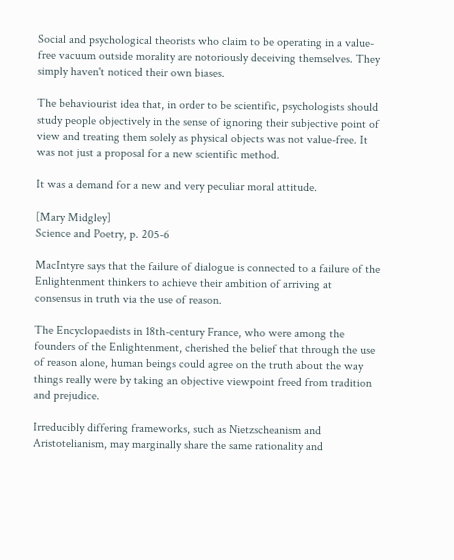Social and psychological theorists who claim to be operating in a value-free vacuum outside morality are notoriously deceiving themselves. They simply haven't noticed their own biases.

The behaviourist idea that, in order to be scientific, psychologists should study people objectively in the sense of ignoring their subjective point of view and treating them solely as physical objects was not value-free. It was not just a proposal for a new scientific method.

It was a demand for a new and very peculiar moral attitude.

[Mary Midgley]
Science and Poetry, p. 205-6

MacIntyre says that the failure of dialogue is connected to a failure of the Enlightenment thinkers to achieve their ambition of arriving at consensus in truth via the use of reason.

The Encyclopaedists in 18th-century France, who were among the founders of the Enlightenment, cherished the belief that through the use of reason alone, human beings could agree on the truth about the way things really were by taking an objective viewpoint freed from tradition and prejudice.

Irreducibly differing frameworks, such as Nietzscheanism and Aristotelianism, may marginally share the same rationality and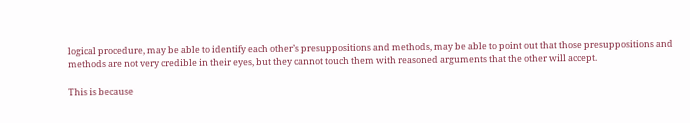logical procedure, may be able to identify each other’s presuppositions and methods, may be able to point out that those presuppositions and methods are not very credible in their eyes, but they cannot touch them with reasoned arguments that the other will accept.

This is because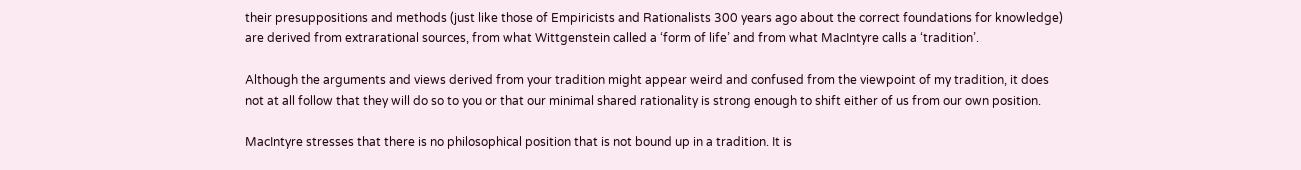their presuppositions and methods (just like those of Empiricists and Rationalists 300 years ago about the correct foundations for knowledge) are derived from extrarational sources, from what Wittgenstein called a ‘form of life’ and from what MacIntyre calls a ‘tradition’.

Although the arguments and views derived from your tradition might appear weird and confused from the viewpoint of my tradition, it does not at all follow that they will do so to you or that our minimal shared rationality is strong enough to shift either of us from our own position.

MacIntyre stresses that there is no philosophical position that is not bound up in a tradition. It is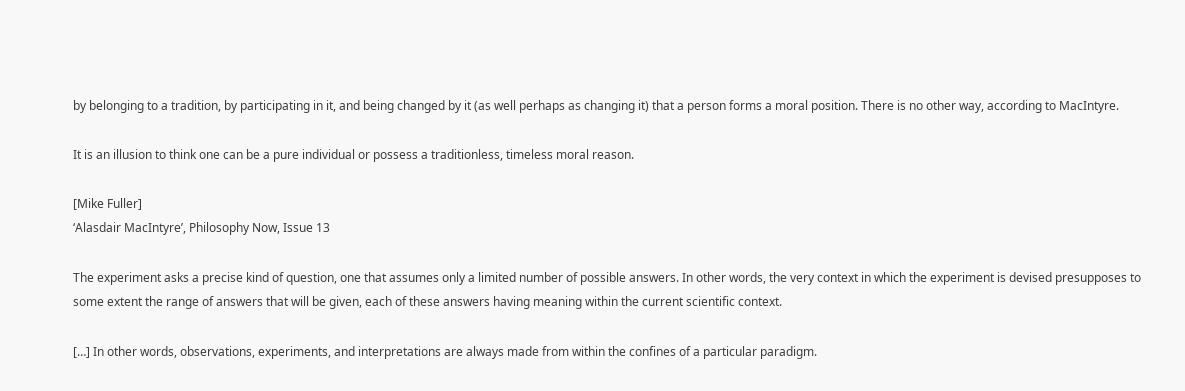by belonging to a tradition, by participating in it, and being changed by it (as well perhaps as changing it) that a person forms a moral position. There is no other way, according to MacIntyre.

It is an illusion to think one can be a pure individual or possess a traditionless, timeless moral reason.

[Mike Fuller]
‘Alasdair MacIntyre’, Philosophy Now, Issue 13

The experiment asks a precise kind of question, one that assumes only a limited number of possible answers. In other words, the very context in which the experiment is devised presupposes to some extent the range of answers that will be given, each of these answers having meaning within the current scientific context.

[…] In other words, observations, experiments, and interpretations are always made from within the confines of a particular paradigm.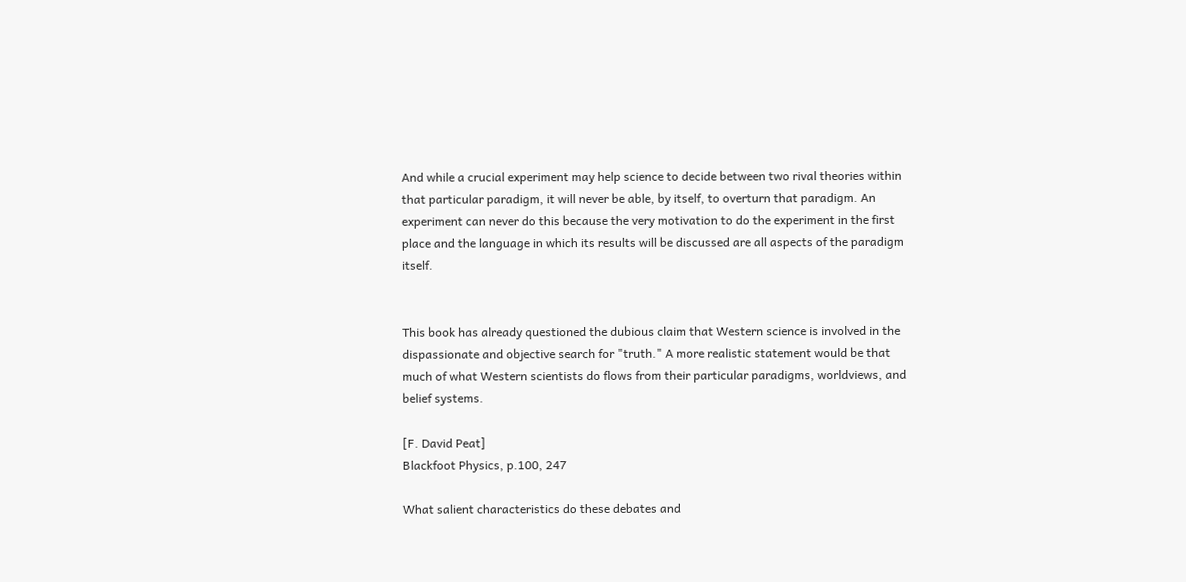And while a crucial experiment may help science to decide between two rival theories within that particular paradigm, it will never be able, by itself, to overturn that paradigm. An experiment can never do this because the very motivation to do the experiment in the first place and the language in which its results will be discussed are all aspects of the paradigm itself.


This book has already questioned the dubious claim that Western science is involved in the dispassionate and objective search for "truth." A more realistic statement would be that much of what Western scientists do flows from their particular paradigms, worldviews, and belief systems.

[F. David Peat]
Blackfoot Physics, p.100, 247

What salient characteristics do these debates and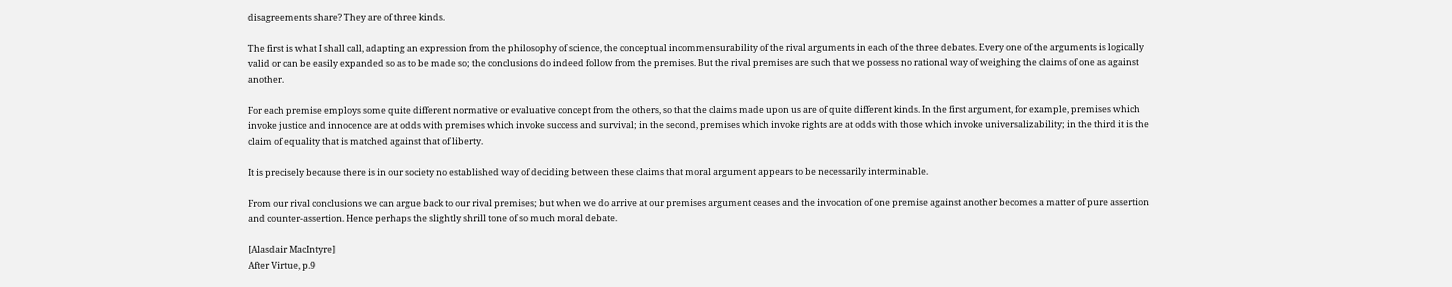disagreements share? They are of three kinds.

The first is what I shall call, adapting an expression from the philosophy of science, the conceptual incommensurability of the rival arguments in each of the three debates. Every one of the arguments is logically valid or can be easily expanded so as to be made so; the conclusions do indeed follow from the premises. But the rival premises are such that we possess no rational way of weighing the claims of one as against another.

For each premise employs some quite different normative or evaluative concept from the others, so that the claims made upon us are of quite different kinds. In the first argument, for example, premises which invoke justice and innocence are at odds with premises which invoke success and survival; in the second, premises which invoke rights are at odds with those which invoke universalizability; in the third it is the claim of equality that is matched against that of liberty.

It is precisely because there is in our society no established way of deciding between these claims that moral argument appears to be necessarily interminable.

From our rival conclusions we can argue back to our rival premises; but when we do arrive at our premises argument ceases and the invocation of one premise against another becomes a matter of pure assertion and counter-assertion. Hence perhaps the slightly shrill tone of so much moral debate.

[Alasdair MacIntyre]
After Virtue, p.9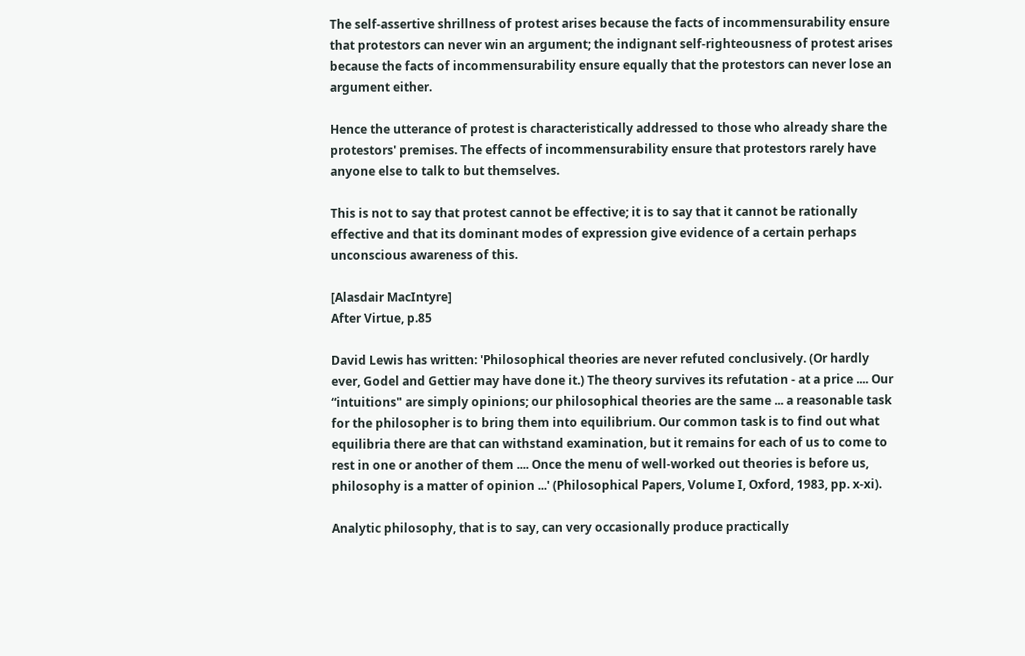The self-assertive shrillness of protest arises because the facts of incommensurability ensure that protestors can never win an argument; the indignant self-righteousness of protest arises because the facts of incommensurability ensure equally that the protestors can never lose an argument either.

Hence the utterance of protest is characteristically addressed to those who already share the protestors' premises. The effects of incommensurability ensure that protestors rarely have anyone else to talk to but themselves.

This is not to say that protest cannot be effective; it is to say that it cannot be rationally effective and that its dominant modes of expression give evidence of a certain perhaps unconscious awareness of this.

[Alasdair MacIntyre]
After Virtue, p.85

David Lewis has written: 'Philosophical theories are never refuted conclusively. (Or hardly ever, Godel and Gettier may have done it.) The theory survives its refutation - at a price .... Our “intuitions" are simply opinions; our philosophical theories are the same ... a reasonable task for the philosopher is to bring them into equilibrium. Our common task is to find out what equilibria there are that can withstand examination, but it remains for each of us to come to rest in one or another of them .... Once the menu of well-worked out theories is before us, philosophy is a matter of opinion ...' (Philosophical Papers, Volume I, Oxford, 1983, pp. x-xi).

Analytic philosophy, that is to say, can very occasionally produce practically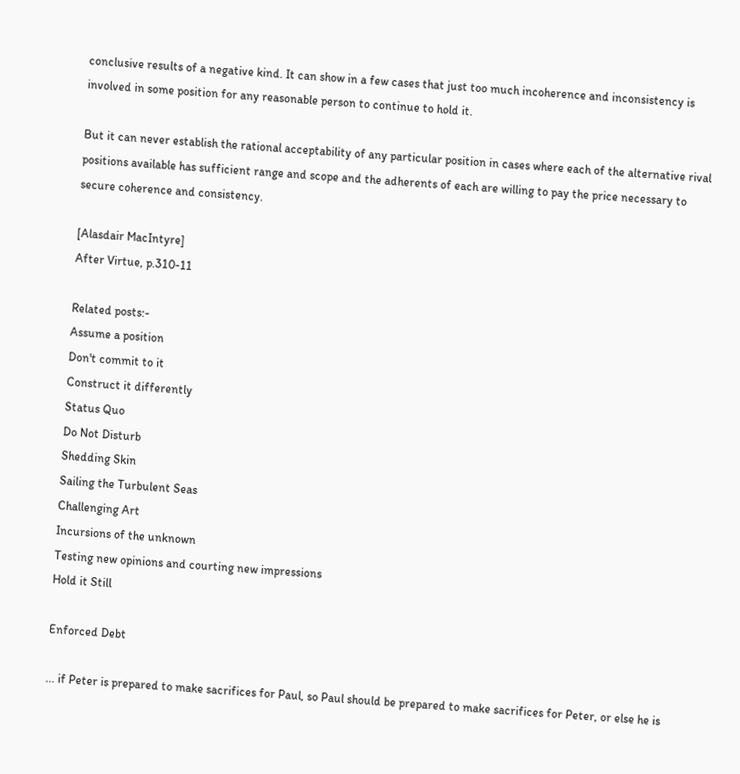conclusive results of a negative kind. It can show in a few cases that just too much incoherence and inconsistency is involved in some position for any reasonable person to continue to hold it.

But it can never establish the rational acceptability of any particular position in cases where each of the alternative rival positions available has sufficient range and scope and the adherents of each are willing to pay the price necessary to secure coherence and consistency.

[Alasdair MacIntyre]
After Virtue, p.310-11

Related posts:-
Assume a position
Don't commit to it
Construct it differently
Status Quo
Do Not Disturb
Shedding Skin
Sailing the Turbulent Seas
Challenging Art
Incursions of the unknown
Testing new opinions and courting new impressions
Hold it Still

Enforced Debt

... if Peter is prepared to make sacrifices for Paul, so Paul should be prepared to make sacrifices for Peter, or else he is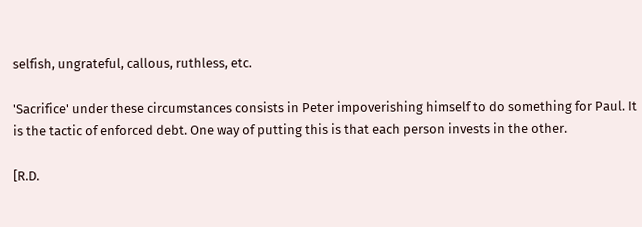selfish, ungrateful, callous, ruthless, etc.

'Sacrifice' under these circumstances consists in Peter impoverishing himself to do something for Paul. It is the tactic of enforced debt. One way of putting this is that each person invests in the other.

[R.D.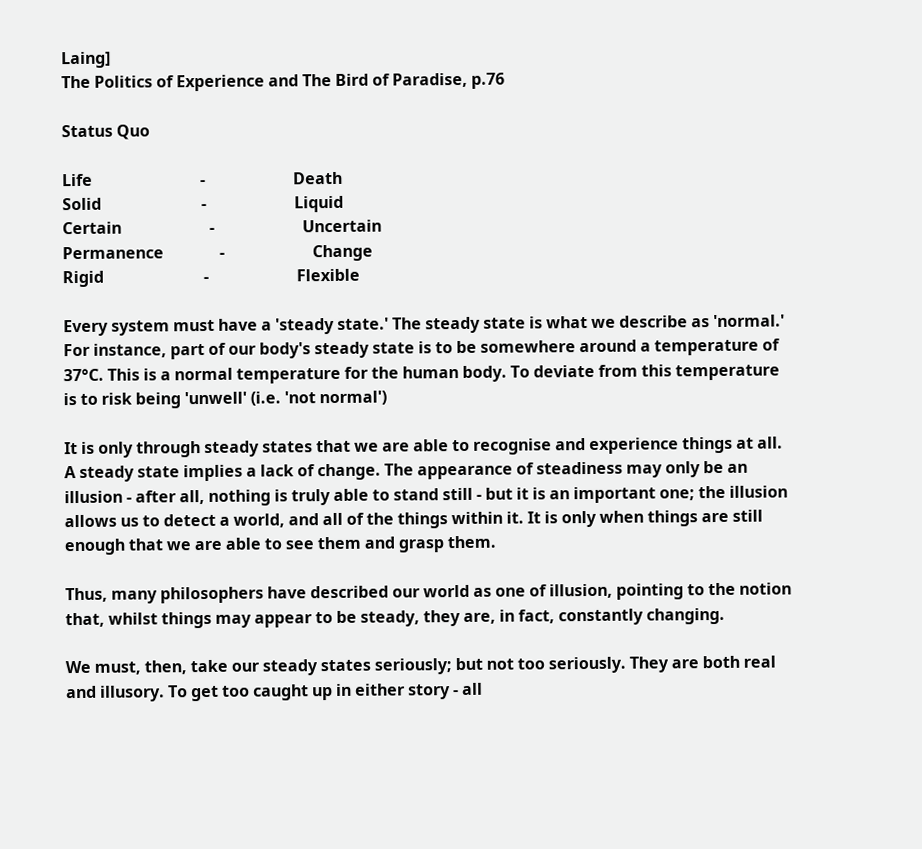Laing]
The Politics of Experience and The Bird of Paradise, p.76

Status Quo

Life                           -                      Death
Solid                         -                      Liquid
Certain                      -                      Uncertain
Permanence              -                      Change
Rigid                         -                      Flexible

Every system must have a 'steady state.' The steady state is what we describe as 'normal.' For instance, part of our body's steady state is to be somewhere around a temperature of 37°C. This is a normal temperature for the human body. To deviate from this temperature is to risk being 'unwell' (i.e. 'not normal')

It is only through steady states that we are able to recognise and experience things at all. A steady state implies a lack of change. The appearance of steadiness may only be an illusion - after all, nothing is truly able to stand still - but it is an important one; the illusion allows us to detect a world, and all of the things within it. It is only when things are still enough that we are able to see them and grasp them.

Thus, many philosophers have described our world as one of illusion, pointing to the notion that, whilst things may appear to be steady, they are, in fact, constantly changing.

We must, then, take our steady states seriously; but not too seriously. They are both real and illusory. To get too caught up in either story - all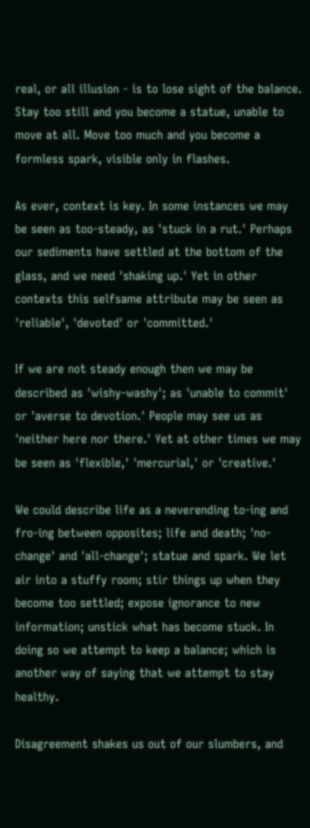real, or all illusion - is to lose sight of the balance. Stay too still and you become a statue, unable to move at all. Move too much and you become a formless spark, visible only in flashes.

As ever, context is key. In some instances we may be seen as too-steady, as 'stuck in a rut.' Perhaps our sediments have settled at the bottom of the glass, and we need 'shaking up.' Yet in other contexts this selfsame attribute may be seen as 'reliable', 'devoted' or 'committed.'

If we are not steady enough then we may be described as 'wishy-washy'; as 'unable to commit' or 'averse to devotion.' People may see us as 'neither here nor there.' Yet at other times we may be seen as 'flexible,' 'mercurial,' or 'creative.'

We could describe life as a neverending to-ing and fro-ing between opposites; life and death; 'no-change' and 'all-change'; statue and spark. We let air into a stuffy room; stir things up when they become too settled; expose ignorance to new information; unstick what has become stuck. In doing so we attempt to keep a balance; which is another way of saying that we attempt to stay healthy.

Disagreement shakes us out of our slumbers, and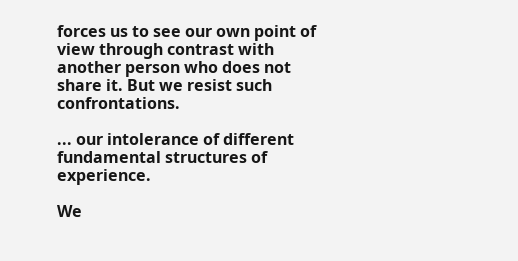forces us to see our own point of view through contrast with another person who does not share it. But we resist such confrontations.

... our intolerance of different fundamental structures of experience.

We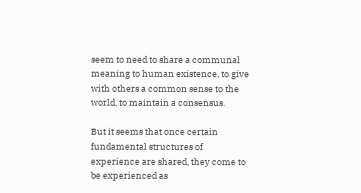seem to need to share a communal meaning to human existence, to give with others a common sense to the world, to maintain a consensus.

But it seems that once certain fundamental structures of experience are shared, they come to be experienced as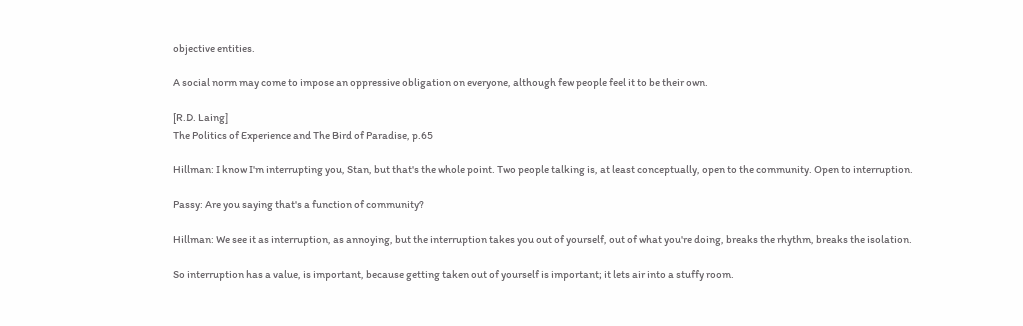objective entities.

A social norm may come to impose an oppressive obligation on everyone, although few people feel it to be their own.

[R.D. Laing]
The Politics of Experience and The Bird of Paradise, p.65

Hillman: I know I'm interrupting you, Stan, but that's the whole point. Two people talking is, at least conceptually, open to the community. Open to interruption.

Passy: Are you saying that's a function of community?

Hillman: We see it as interruption, as annoying, but the interruption takes you out of yourself, out of what you're doing, breaks the rhythm, breaks the isolation.

So interruption has a value, is important, because getting taken out of yourself is important; it lets air into a stuffy room.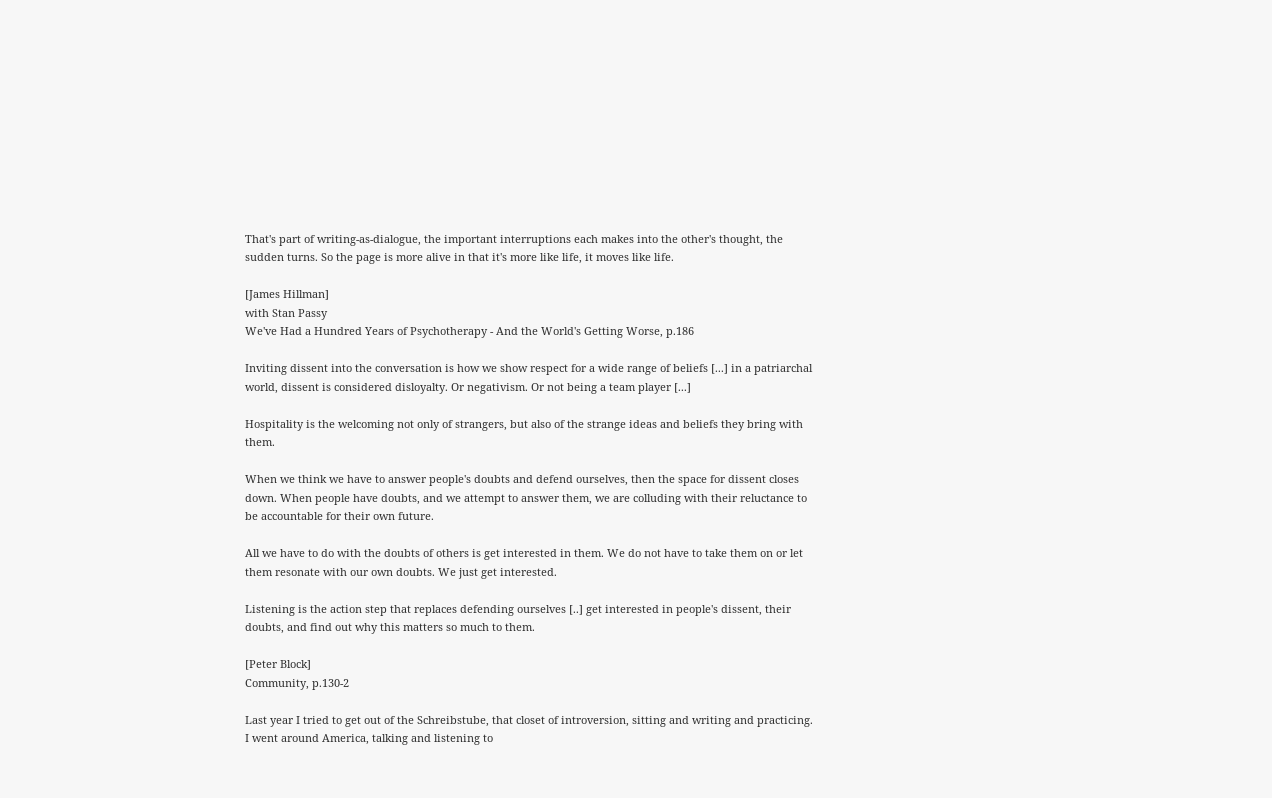That's part of writing-as-dialogue, the important interruptions each makes into the other's thought, the sudden turns. So the page is more alive in that it's more like life, it moves like life.

[James Hillman]
with Stan Passy
We've Had a Hundred Years of Psychotherapy - And the World's Getting Worse, p.186

Inviting dissent into the conversation is how we show respect for a wide range of beliefs [...] in a patriarchal world, dissent is considered disloyalty. Or negativism. Or not being a team player [...]

Hospitality is the welcoming not only of strangers, but also of the strange ideas and beliefs they bring with them.

When we think we have to answer people's doubts and defend ourselves, then the space for dissent closes down. When people have doubts, and we attempt to answer them, we are colluding with their reluctance to be accountable for their own future.

All we have to do with the doubts of others is get interested in them. We do not have to take them on or let them resonate with our own doubts. We just get interested.

Listening is the action step that replaces defending ourselves [..] get interested in people's dissent, their doubts, and find out why this matters so much to them.

[Peter Block]
Community, p.130-2

Last year I tried to get out of the Schreibstube, that closet of introversion, sitting and writing and practicing. I went around America, talking and listening to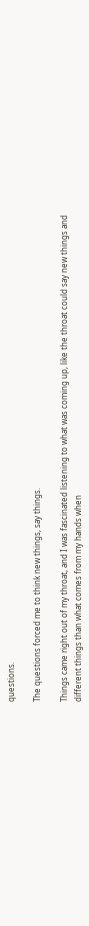questions.

The questions forced me to think new things, say things.

Things came right out of my throat, and I was fascinated listening to what was coming up, like the throat could say new things and different things than what comes from my hands when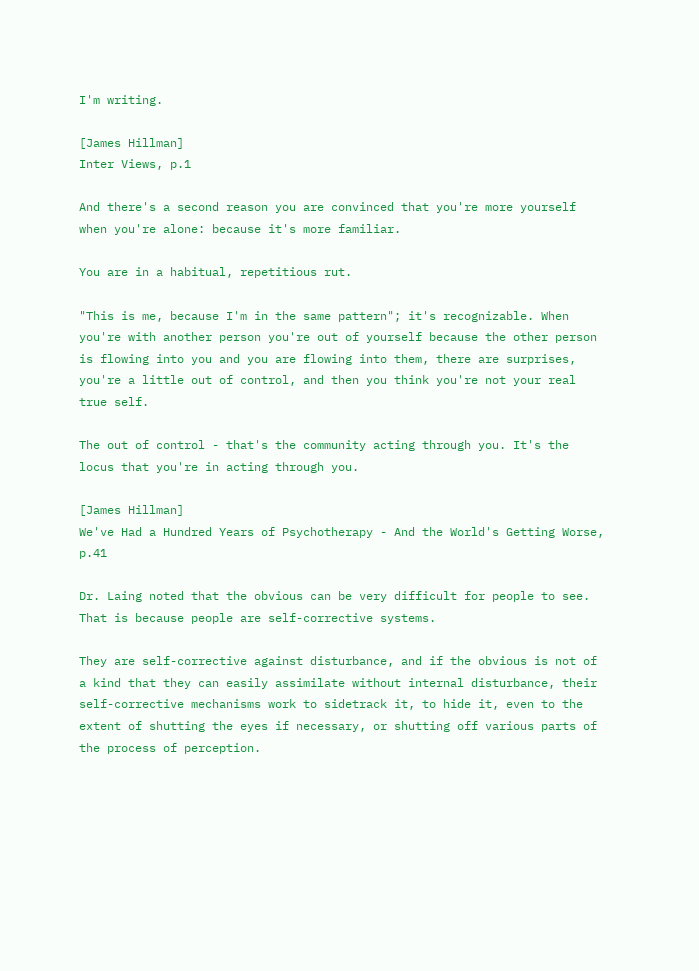I'm writing.

[James Hillman]
Inter Views, p.1

And there's a second reason you are convinced that you're more yourself when you're alone: because it's more familiar.

You are in a habitual, repetitious rut.

"This is me, because I'm in the same pattern"; it's recognizable. When you're with another person you're out of yourself because the other person is flowing into you and you are flowing into them, there are surprises, you're a little out of control, and then you think you're not your real true self.

The out of control - that's the community acting through you. It's the locus that you're in acting through you.

[James Hillman]
We've Had a Hundred Years of Psychotherapy - And the World's Getting Worse, p.41

Dr. Laing noted that the obvious can be very difficult for people to see. That is because people are self-corrective systems.

They are self-corrective against disturbance, and if the obvious is not of a kind that they can easily assimilate without internal disturbance, their self-corrective mechanisms work to sidetrack it, to hide it, even to the extent of shutting the eyes if necessary, or shutting off various parts of the process of perception.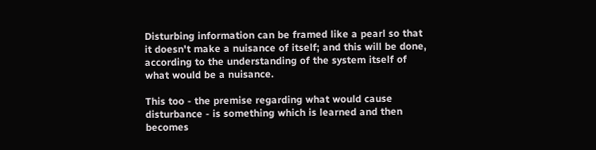Disturbing information can be framed like a pearl so that it doesn't make a nuisance of itself; and this will be done, according to the understanding of the system itself of what would be a nuisance.

This too - the premise regarding what would cause disturbance - is something which is learned and then becomes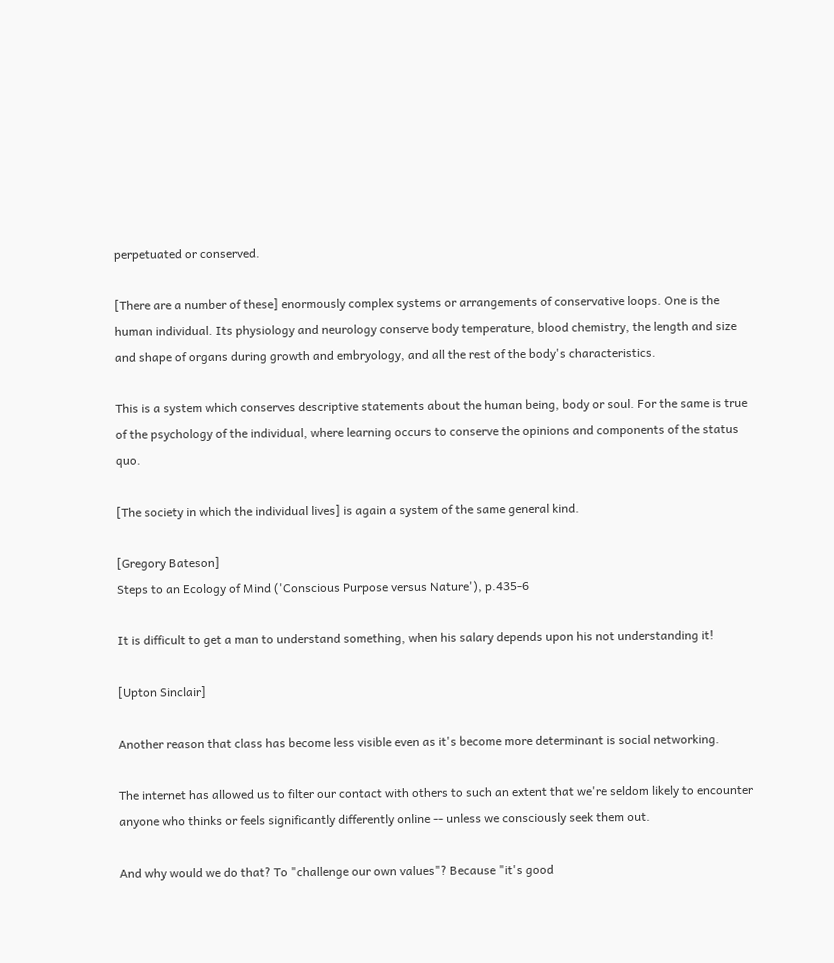perpetuated or conserved.

[There are a number of these] enormously complex systems or arrangements of conservative loops. One is the human individual. Its physiology and neurology conserve body temperature, blood chemistry, the length and size and shape of organs during growth and embryology, and all the rest of the body's characteristics.

This is a system which conserves descriptive statements about the human being, body or soul. For the same is true of the psychology of the individual, where learning occurs to conserve the opinions and components of the status quo.

[The society in which the individual lives] is again a system of the same general kind.

[Gregory Bateson]
Steps to an Ecology of Mind ('Conscious Purpose versus Nature'), p.435-6

It is difficult to get a man to understand something, when his salary depends upon his not understanding it!

[Upton Sinclair]

Another reason that class has become less visible even as it's become more determinant is social networking.

The internet has allowed us to filter our contact with others to such an extent that we're seldom likely to encounter anyone who thinks or feels significantly differently online -- unless we consciously seek them out.

And why would we do that? To "challenge our own values"? Because "it's good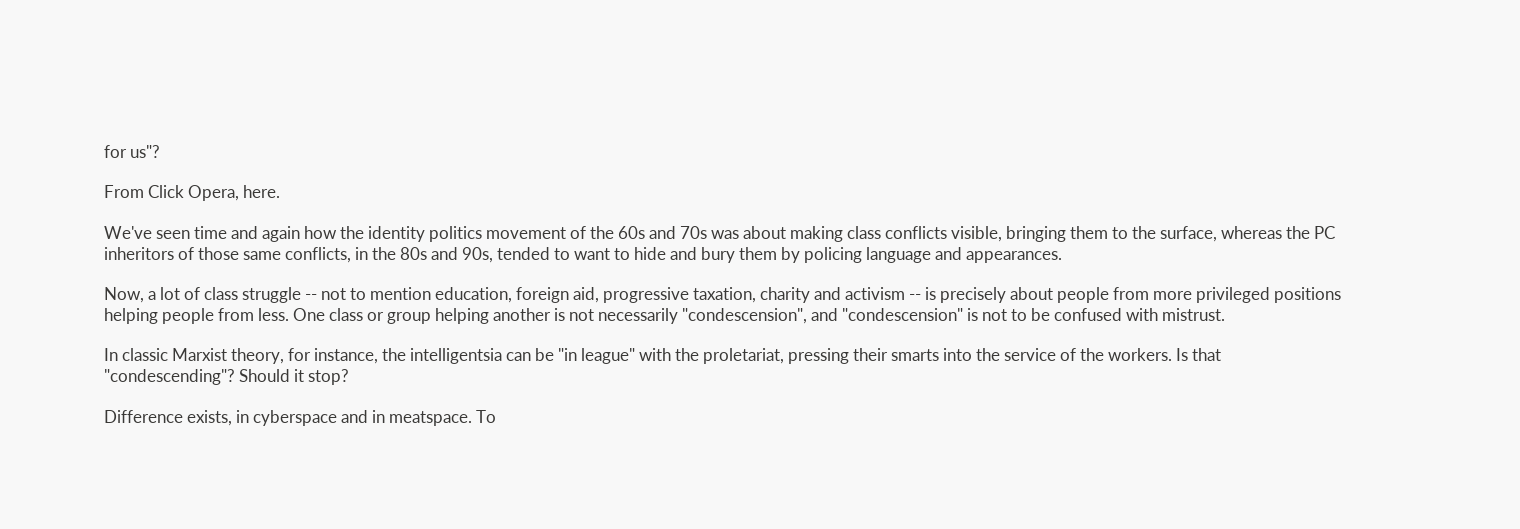for us"?

From Click Opera, here.

We've seen time and again how the identity politics movement of the 60s and 70s was about making class conflicts visible, bringing them to the surface, whereas the PC inheritors of those same conflicts, in the 80s and 90s, tended to want to hide and bury them by policing language and appearances.

Now, a lot of class struggle -- not to mention education, foreign aid, progressive taxation, charity and activism -- is precisely about people from more privileged positions helping people from less. One class or group helping another is not necessarily "condescension", and "condescension" is not to be confused with mistrust.

In classic Marxist theory, for instance, the intelligentsia can be "in league" with the proletariat, pressing their smarts into the service of the workers. Is that "condescending"? Should it stop?

Difference exists, in cyberspace and in meatspace. To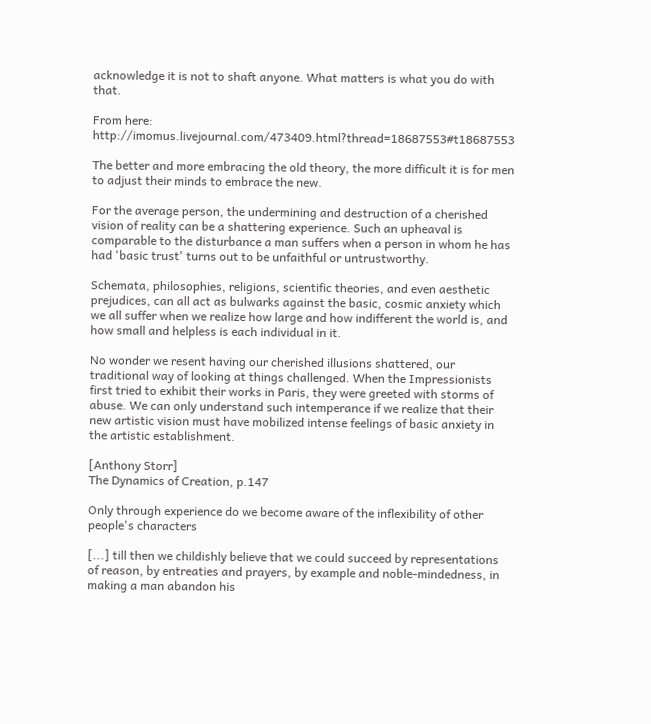acknowledge it is not to shaft anyone. What matters is what you do with that.

From here: http://imomus.livejournal.com/473409.html?thread=18687553#t18687553

The better and more embracing the old theory, the more difficult it is for men to adjust their minds to embrace the new.

For the average person, the undermining and destruction of a cherished vision of reality can be a shattering experience. Such an upheaval is comparable to the disturbance a man suffers when a person in whom he has had 'basic trust' turns out to be unfaithful or untrustworthy.

Schemata, philosophies, religions, scientific theories, and even aesthetic prejudices, can all act as bulwarks against the basic, cosmic anxiety which we all suffer when we realize how large and how indifferent the world is, and how small and helpless is each individual in it.

No wonder we resent having our cherished illusions shattered, our traditional way of looking at things challenged. When the Impressionists first tried to exhibit their works in Paris, they were greeted with storms of abuse. We can only understand such intemperance if we realize that their new artistic vision must have mobilized intense feelings of basic anxiety in the artistic establishment.

[Anthony Storr]
The Dynamics of Creation, p.147

Only through experience do we become aware of the inflexibility of other people's characters

[...] till then we childishly believe that we could succeed by representations of reason, by entreaties and prayers, by example and noble-mindedness, in making a man abandon his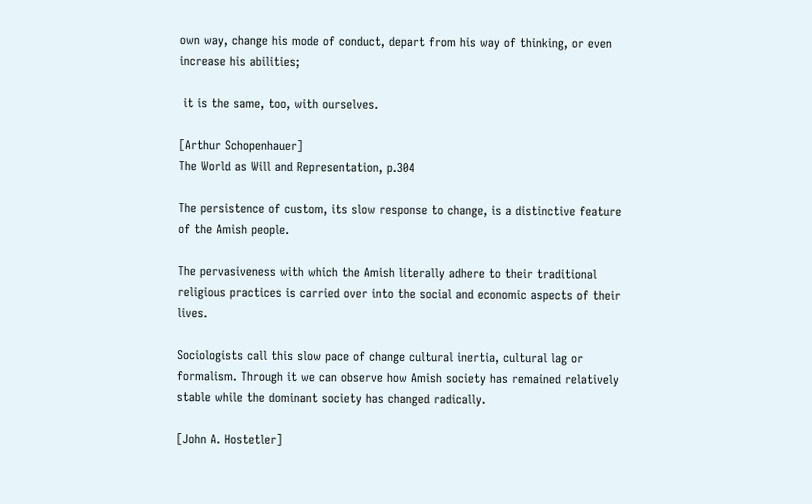own way, change his mode of conduct, depart from his way of thinking, or even increase his abilities;

 it is the same, too, with ourselves.

[Arthur Schopenhauer]
The World as Will and Representation, p.304

The persistence of custom, its slow response to change, is a distinctive feature of the Amish people.

The pervasiveness with which the Amish literally adhere to their traditional religious practices is carried over into the social and economic aspects of their lives.

Sociologists call this slow pace of change cultural inertia, cultural lag or formalism. Through it we can observe how Amish society has remained relatively stable while the dominant society has changed radically.

[John A. Hostetler]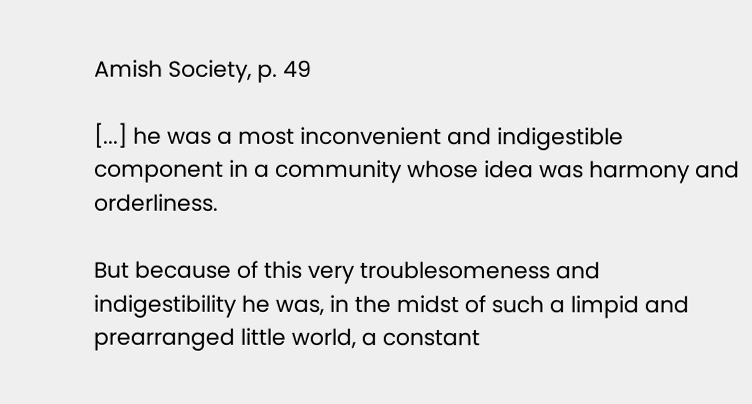Amish Society, p. 49

[...] he was a most inconvenient and indigestible component in a community whose idea was harmony and orderliness.

But because of this very troublesomeness and indigestibility he was, in the midst of such a limpid and prearranged little world, a constant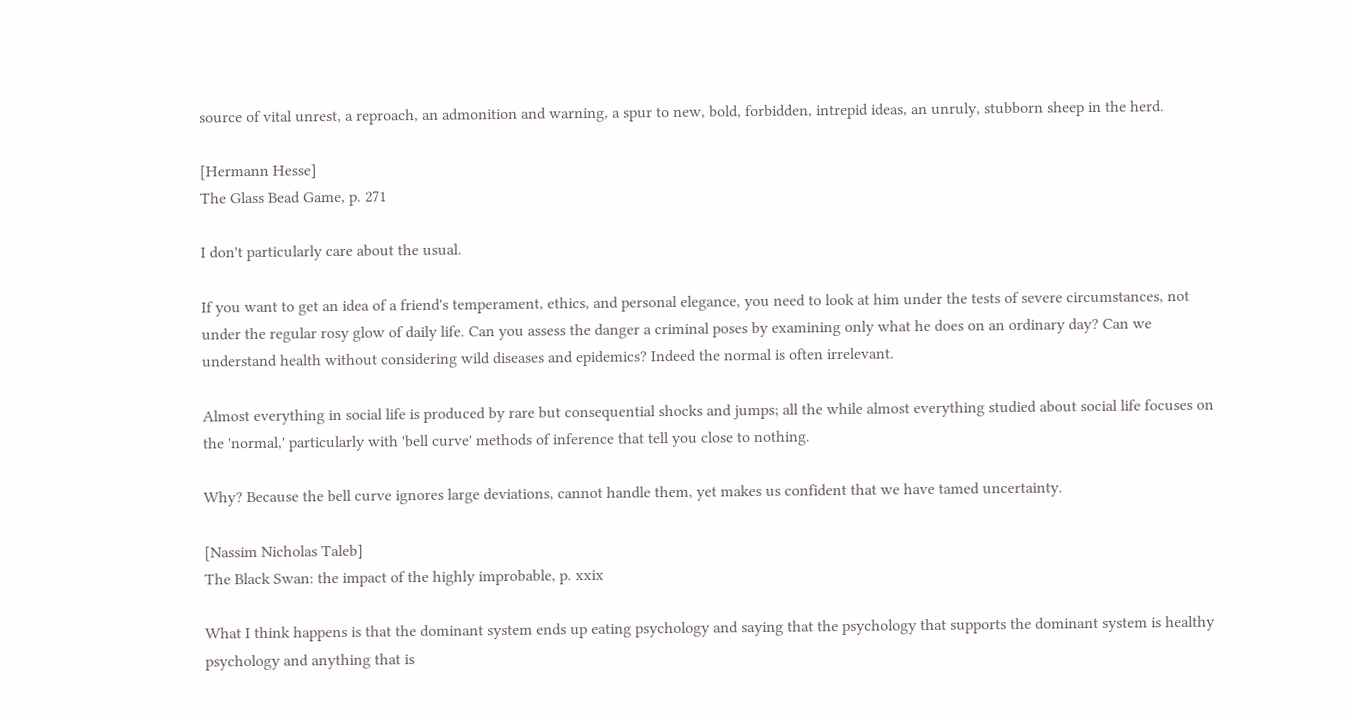source of vital unrest, a reproach, an admonition and warning, a spur to new, bold, forbidden, intrepid ideas, an unruly, stubborn sheep in the herd.

[Hermann Hesse]
The Glass Bead Game, p. 271

I don't particularly care about the usual.

If you want to get an idea of a friend's temperament, ethics, and personal elegance, you need to look at him under the tests of severe circumstances, not under the regular rosy glow of daily life. Can you assess the danger a criminal poses by examining only what he does on an ordinary day? Can we understand health without considering wild diseases and epidemics? Indeed the normal is often irrelevant.

Almost everything in social life is produced by rare but consequential shocks and jumps; all the while almost everything studied about social life focuses on the 'normal,' particularly with 'bell curve' methods of inference that tell you close to nothing.

Why? Because the bell curve ignores large deviations, cannot handle them, yet makes us confident that we have tamed uncertainty.

[Nassim Nicholas Taleb]
The Black Swan: the impact of the highly improbable, p. xxix

What I think happens is that the dominant system ends up eating psychology and saying that the psychology that supports the dominant system is healthy psychology and anything that is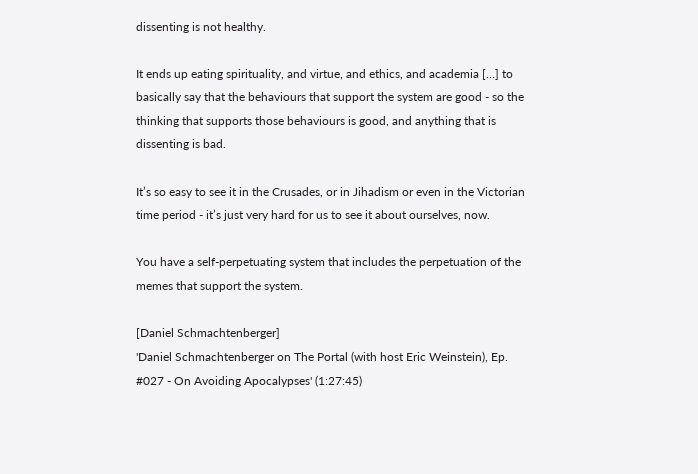dissenting is not healthy.

It ends up eating spirituality, and virtue, and ethics, and academia […] to basically say that the behaviours that support the system are good - so the thinking that supports those behaviours is good, and anything that is dissenting is bad.

It’s so easy to see it in the Crusades, or in Jihadism or even in the Victorian time period - it’s just very hard for us to see it about ourselves, now.

You have a self-perpetuating system that includes the perpetuation of the memes that support the system.

[Daniel Schmachtenberger]
'Daniel Schmachtenberger on The Portal (with host Eric Weinstein), Ep. #027 - On Avoiding Apocalypses' (1:27:45)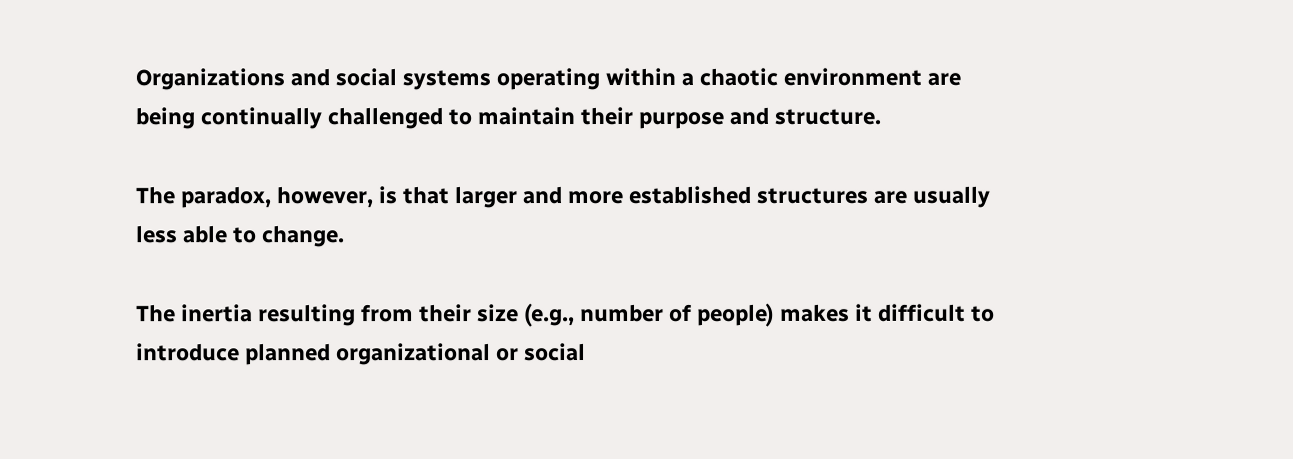Organizations and social systems operating within a chaotic environment are being continually challenged to maintain their purpose and structure.

The paradox, however, is that larger and more established structures are usually less able to change.

The inertia resulting from their size (e.g., number of people) makes it difficult to introduce planned organizational or social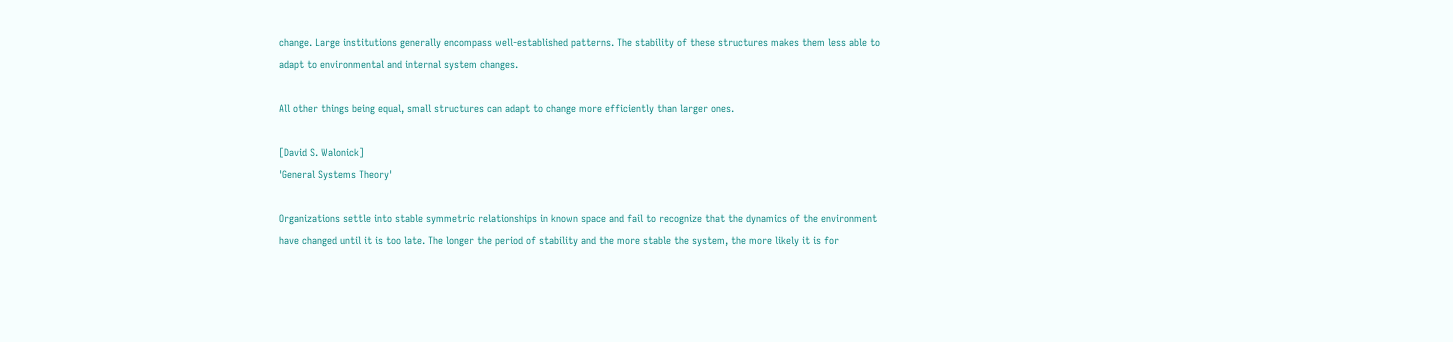change. Large institutions generally encompass well-established patterns. The stability of these structures makes them less able to adapt to environmental and internal system changes.

All other things being equal, small structures can adapt to change more efficiently than larger ones.

[David S. Walonick]
'General Systems Theory'

Organizations settle into stable symmetric relationships in known space and fail to recognize that the dynamics of the environment have changed until it is too late. The longer the period of stability and the more stable the system, the more likely it is for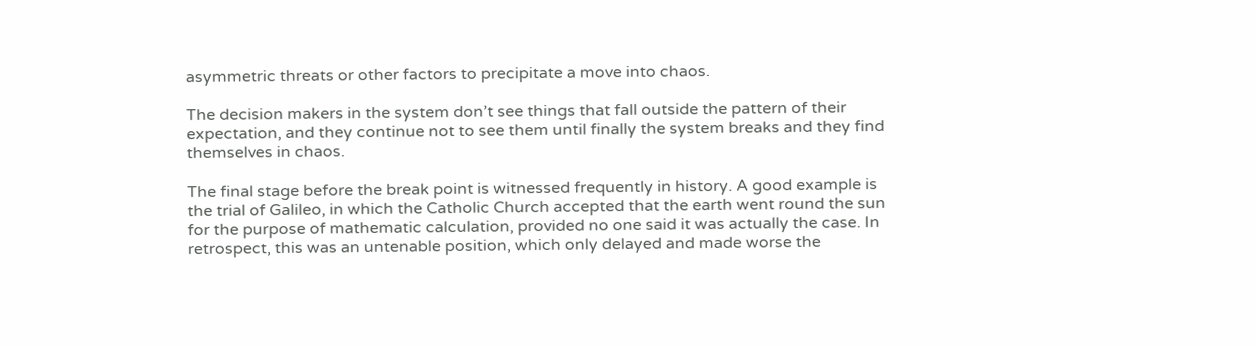asymmetric threats or other factors to precipitate a move into chaos.

The decision makers in the system don’t see things that fall outside the pattern of their expectation, and they continue not to see them until finally the system breaks and they find themselves in chaos.

The final stage before the break point is witnessed frequently in history. A good example is the trial of Galileo, in which the Catholic Church accepted that the earth went round the sun for the purpose of mathematic calculation, provided no one said it was actually the case. In retrospect, this was an untenable position, which only delayed and made worse the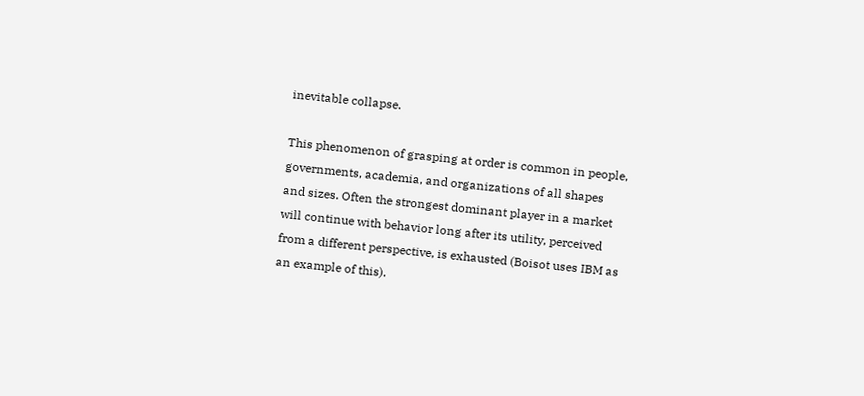inevitable collapse.

This phenomenon of grasping at order is common in people, governments, academia, and organizations of all shapes and sizes. Often the strongest dominant player in a market will continue with behavior long after its utility, perceived from a different perspective, is exhausted (Boisot uses IBM as an example of this).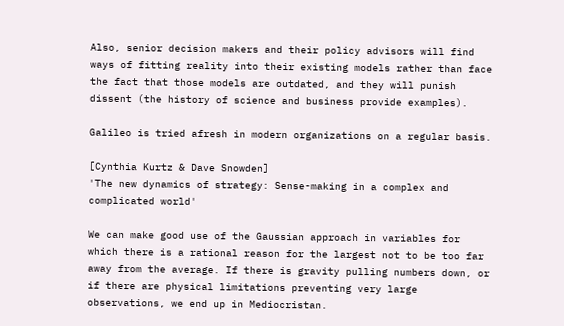Also, senior decision makers and their policy advisors will find ways of fitting reality into their existing models rather than face the fact that those models are outdated, and they will punish dissent (the history of science and business provide examples).

Galileo is tried afresh in modern organizations on a regular basis.

[Cynthia Kurtz & Dave Snowden]
'The new dynamics of strategy: Sense-making in a complex and complicated world'

We can make good use of the Gaussian approach in variables for which there is a rational reason for the largest not to be too far away from the average. If there is gravity pulling numbers down, or if there are physical limitations preventing very large observations, we end up in Mediocristan.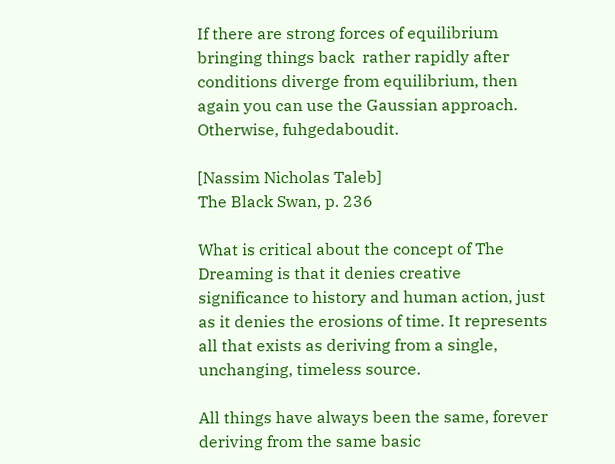If there are strong forces of equilibrium bringing things back  rather rapidly after conditions diverge from equilibrium, then again you can use the Gaussian approach. Otherwise, fuhgedaboudit.

[Nassim Nicholas Taleb]
The Black Swan, p. 236

What is critical about the concept of The Dreaming is that it denies creative significance to history and human action, just as it denies the erosions of time. It represents all that exists as deriving from a single, unchanging, timeless source.

All things have always been the same, forever deriving from the same basic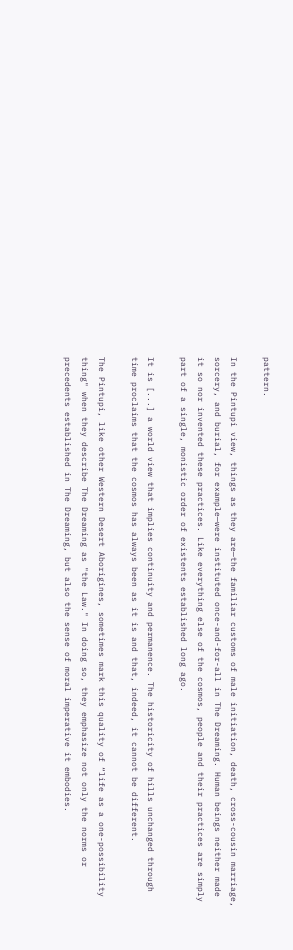pattern.

In the Pintupi view, things as they are—the familiar customs of male initiation, death, cross-cousin marriage, sorcery, and burial, for example—were instituted once-and-for-all in The Dreaming. Human beings neither made it so nor invented these practices. Like everything else of the cosmos, people and their practices are simply part of a single, monistic order of existents established long ago.

It is [...] a world view that implies continuity and permanence. The historicity of hills unchanged through time proclaims that the cosmos has always been as it is and that, indeed, it cannot be different.

The Pintupi, like other Western Desert Aborigines, sometimes mark this quality of “life as a one-possibility thing" when they describe The Dreaming as "the Law." In doing so, they emphasize not only the norms or precedents established in The Dreaming, but also the sense of moral imperative it embodies.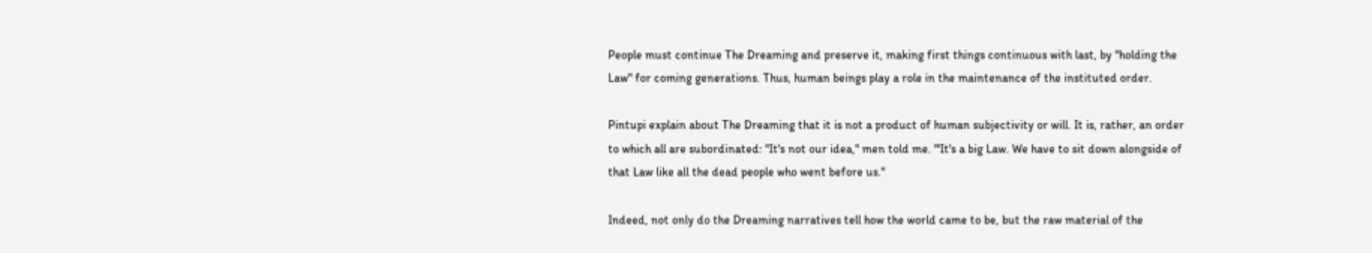People must continue The Dreaming and preserve it, making first things continuous with last, by "holding the Law" for coming generations. Thus, human beings play a role in the maintenance of the instituted order.

Pintupi explain about The Dreaming that it is not a product of human subjectivity or will. It is, rather, an order to which all are subordinated: "It's not our idea," men told me. "'It's a big Law. We have to sit down alongside of that Law like all the dead people who went before us."

Indeed, not only do the Dreaming narratives tell how the world came to be, but the raw material of the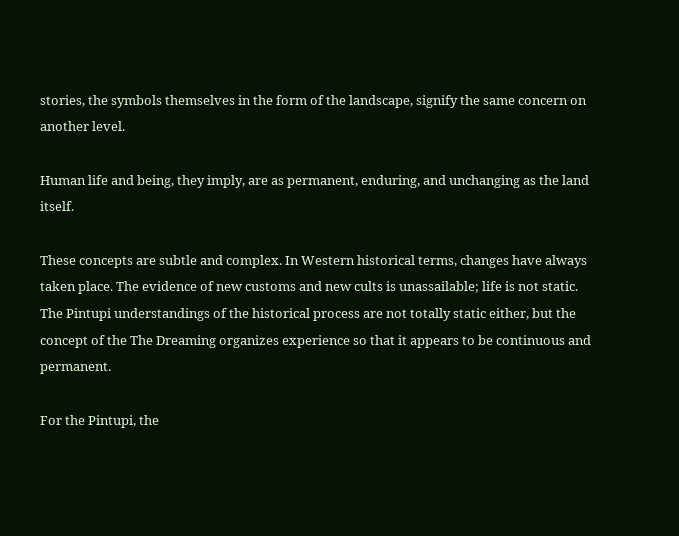stories, the symbols themselves in the form of the landscape, signify the same concern on another level.

Human life and being, they imply, are as permanent, enduring, and unchanging as the land itself.

These concepts are subtle and complex. In Western historical terms, changes have always taken place. The evidence of new customs and new cults is unassailable; life is not static. The Pintupi understandings of the historical process are not totally static either, but the concept of the The Dreaming organizes experience so that it appears to be continuous and permanent.

For the Pintupi, the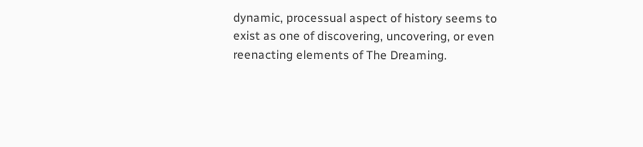dynamic, processual aspect of history seems to exist as one of discovering, uncovering, or even reenacting elements of The Dreaming.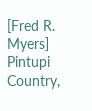[Fred R. Myers]
Pintupi Country,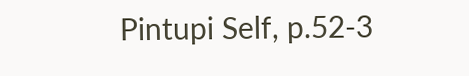Pintupi Self, p.52-3